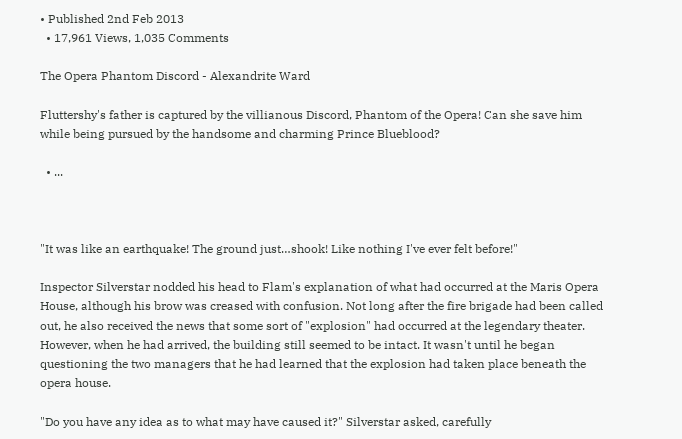• Published 2nd Feb 2013
  • 17,961 Views, 1,035 Comments

The Opera Phantom Discord - Alexandrite Ward

Fluttershy's father is captured by the villianous Discord, Phantom of the Opera! Can she save him while being pursued by the handsome and charming Prince Blueblood?

  • ...



"It was like an earthquake! The ground just…shook! Like nothing I've ever felt before!"

Inspector Silverstar nodded his head to Flam's explanation of what had occurred at the Maris Opera House, although his brow was creased with confusion. Not long after the fire brigade had been called out, he also received the news that some sort of "explosion" had occurred at the legendary theater. However, when he had arrived, the building still seemed to be intact. It wasn't until he began questioning the two managers that he had learned that the explosion had taken place beneath the opera house.

"Do you have any idea as to what may have caused it?" Silverstar asked, carefully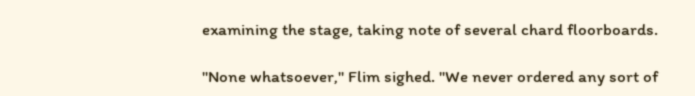examining the stage, taking note of several chard floorboards.

"None whatsoever," Flim sighed. "We never ordered any sort of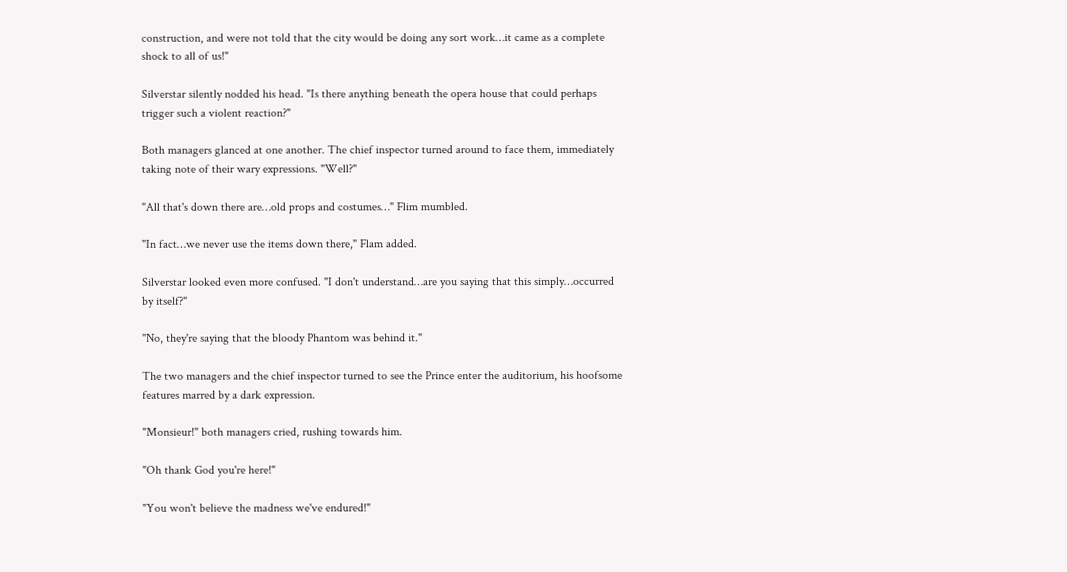construction, and were not told that the city would be doing any sort work…it came as a complete shock to all of us!"

Silverstar silently nodded his head. "Is there anything beneath the opera house that could perhaps trigger such a violent reaction?"

Both managers glanced at one another. The chief inspector turned around to face them, immediately taking note of their wary expressions. "Well?"

"All that's down there are…old props and costumes…" Flim mumbled.

"In fact…we never use the items down there," Flam added.

Silverstar looked even more confused. "I don't understand…are you saying that this simply…occurred by itself?"

"No, they're saying that the bloody Phantom was behind it."

The two managers and the chief inspector turned to see the Prince enter the auditorium, his hoofsome features marred by a dark expression.

"Monsieur!" both managers cried, rushing towards him.

"Oh thank God you're here!"

"You won't believe the madness we've endured!"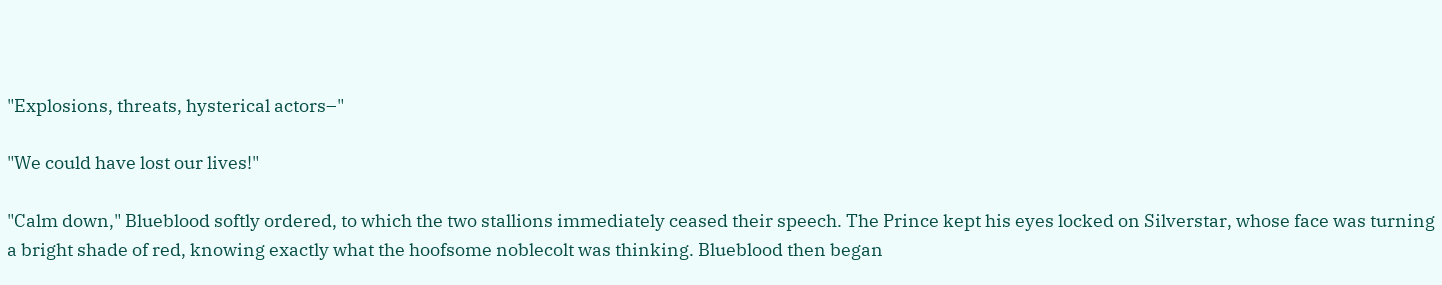"Explosions, threats, hysterical actors–"

"We could have lost our lives!"

"Calm down," Blueblood softly ordered, to which the two stallions immediately ceased their speech. The Prince kept his eyes locked on Silverstar, whose face was turning a bright shade of red, knowing exactly what the hoofsome noblecolt was thinking. Blueblood then began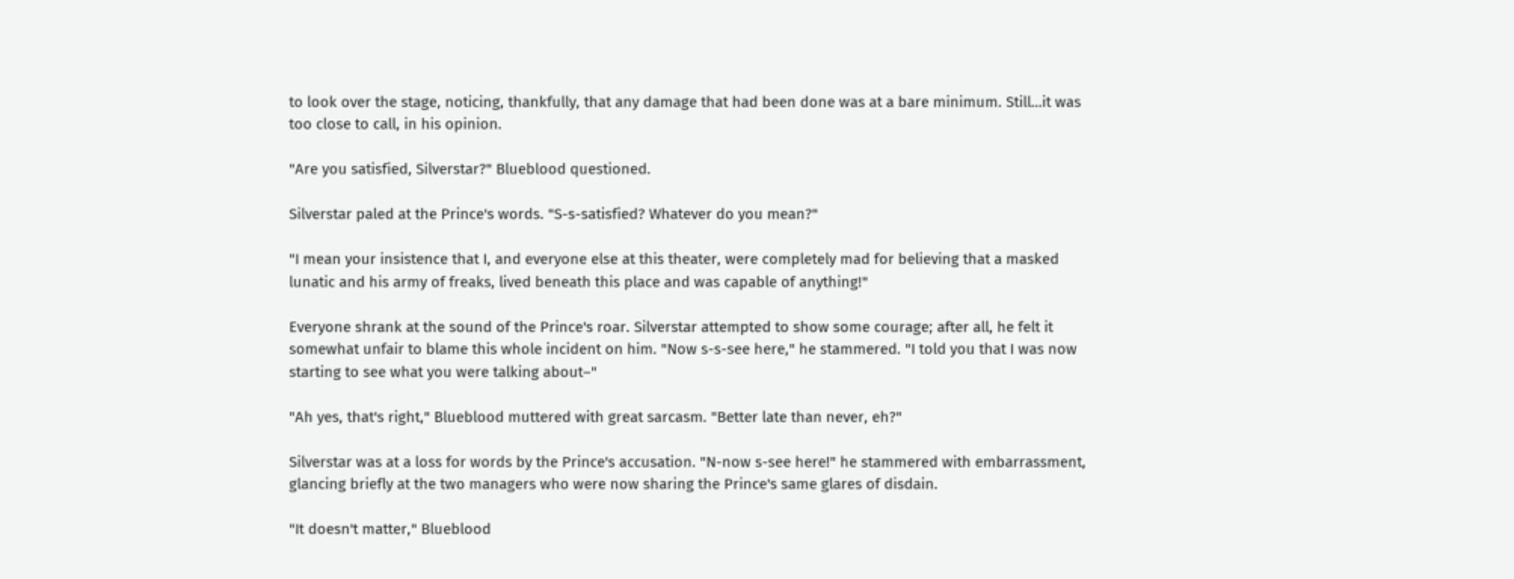to look over the stage, noticing, thankfully, that any damage that had been done was at a bare minimum. Still…it was too close to call, in his opinion.

"Are you satisfied, Silverstar?" Blueblood questioned.

Silverstar paled at the Prince's words. "S-s-satisfied? Whatever do you mean?"

"I mean your insistence that I, and everyone else at this theater, were completely mad for believing that a masked lunatic and his army of freaks, lived beneath this place and was capable of anything!"

Everyone shrank at the sound of the Prince's roar. Silverstar attempted to show some courage; after all, he felt it somewhat unfair to blame this whole incident on him. "Now s-s-see here," he stammered. "I told you that I was now starting to see what you were talking about–"

"Ah yes, that's right," Blueblood muttered with great sarcasm. "Better late than never, eh?"

Silverstar was at a loss for words by the Prince's accusation. "N-now s-see here!" he stammered with embarrassment, glancing briefly at the two managers who were now sharing the Prince's same glares of disdain.

"It doesn't matter," Blueblood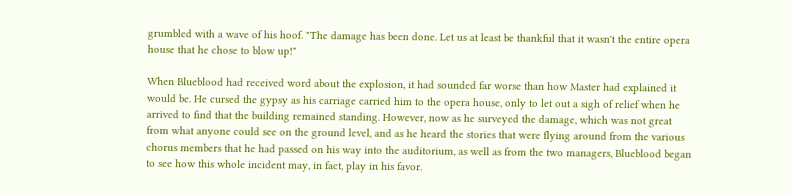grumbled with a wave of his hoof. "The damage has been done. Let us at least be thankful that it wasn't the entire opera house that he chose to blow up!"

When Blueblood had received word about the explosion, it had sounded far worse than how Master had explained it would be. He cursed the gypsy as his carriage carried him to the opera house, only to let out a sigh of relief when he arrived to find that the building remained standing. However, now as he surveyed the damage, which was not great from what anyone could see on the ground level, and as he heard the stories that were flying around from the various chorus members that he had passed on his way into the auditorium, as well as from the two managers, Blueblood began to see how this whole incident may, in fact, play in his favor.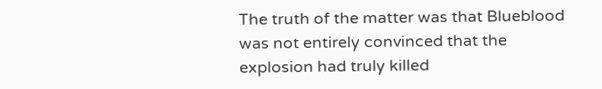The truth of the matter was that Blueblood was not entirely convinced that the explosion had truly killed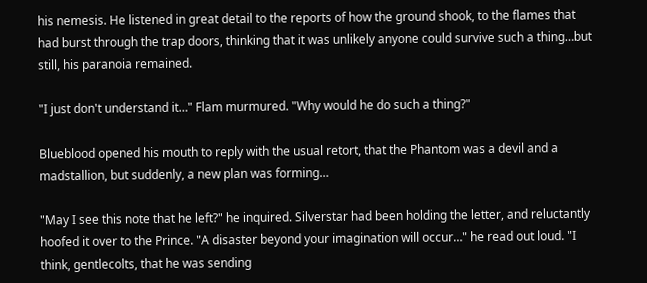his nemesis. He listened in great detail to the reports of how the ground shook, to the flames that had burst through the trap doors, thinking that it was unlikely anyone could survive such a thing…but still, his paranoia remained.

"I just don't understand it…" Flam murmured. "Why would he do such a thing?"

Blueblood opened his mouth to reply with the usual retort, that the Phantom was a devil and a madstallion, but suddenly, a new plan was forming…

"May I see this note that he left?" he inquired. Silverstar had been holding the letter, and reluctantly hoofed it over to the Prince. "A disaster beyond your imagination will occur…" he read out loud. "I think, gentlecolts, that he was sending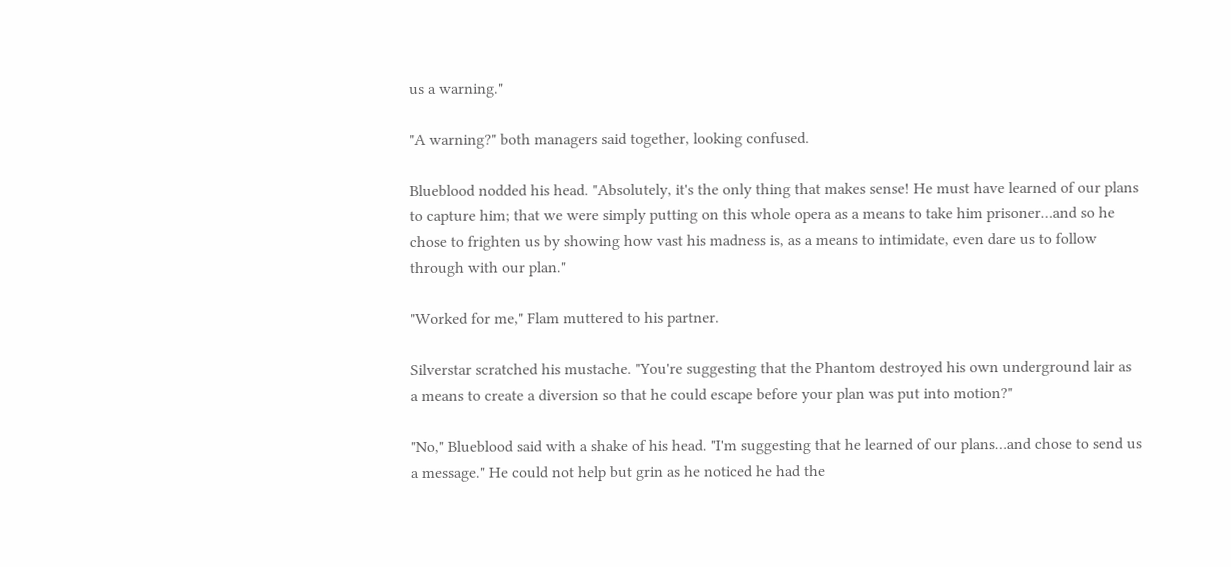us a warning."

"A warning?" both managers said together, looking confused.

Blueblood nodded his head. "Absolutely, it's the only thing that makes sense! He must have learned of our plans to capture him; that we were simply putting on this whole opera as a means to take him prisoner…and so he chose to frighten us by showing how vast his madness is, as a means to intimidate, even dare us to follow through with our plan."

"Worked for me," Flam muttered to his partner.

Silverstar scratched his mustache. "You're suggesting that the Phantom destroyed his own underground lair as a means to create a diversion so that he could escape before your plan was put into motion?"

"No," Blueblood said with a shake of his head. "I'm suggesting that he learned of our plans…and chose to send us a message." He could not help but grin as he noticed he had the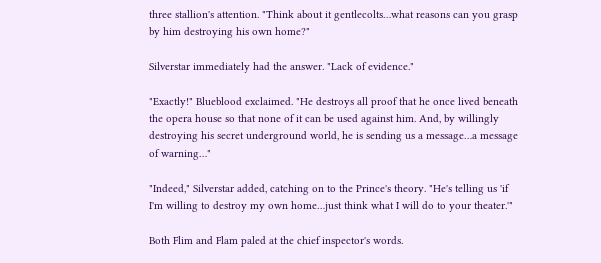three stallion's attention. "Think about it gentlecolts…what reasons can you grasp by him destroying his own home?"

Silverstar immediately had the answer. "Lack of evidence."

"Exactly!" Blueblood exclaimed. "He destroys all proof that he once lived beneath the opera house so that none of it can be used against him. And, by willingly destroying his secret underground world, he is sending us a message…a message of warning…"

"Indeed," Silverstar added, catching on to the Prince's theory. "He's telling us 'if I'm willing to destroy my own home…just think what I will do to your theater.'"

Both Flim and Flam paled at the chief inspector's words.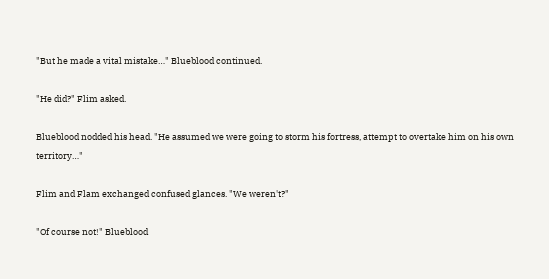"But he made a vital mistake…" Blueblood continued.

"He did?" Flim asked.

Blueblood nodded his head. "He assumed we were going to storm his fortress, attempt to overtake him on his own territory…"

Flim and Flam exchanged confused glances. "We weren't?"

"Of course not!" Blueblood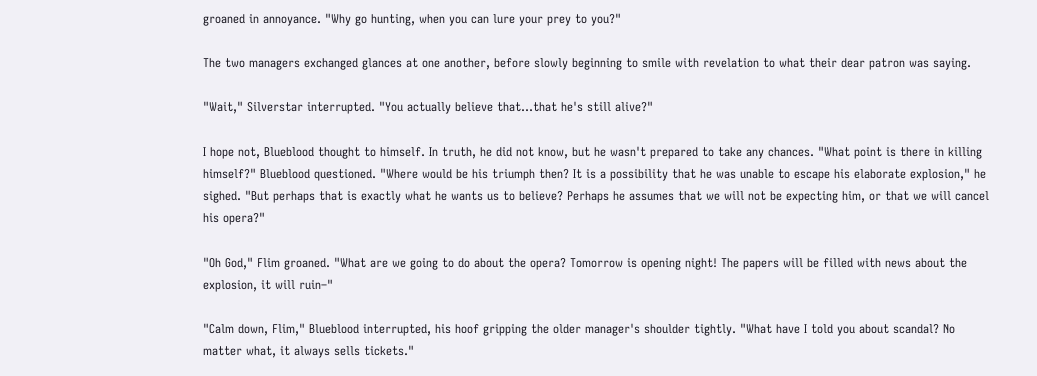groaned in annoyance. "Why go hunting, when you can lure your prey to you?"

The two managers exchanged glances at one another, before slowly beginning to smile with revelation to what their dear patron was saying.

"Wait," Silverstar interrupted. "You actually believe that…that he's still alive?"

I hope not, Blueblood thought to himself. In truth, he did not know, but he wasn't prepared to take any chances. "What point is there in killing himself?" Blueblood questioned. "Where would be his triumph then? It is a possibility that he was unable to escape his elaborate explosion," he sighed. "But perhaps that is exactly what he wants us to believe? Perhaps he assumes that we will not be expecting him, or that we will cancel his opera?"

"Oh God," Flim groaned. "What are we going to do about the opera? Tomorrow is opening night! The papers will be filled with news about the explosion, it will ruin–"

"Calm down, Flim," Blueblood interrupted, his hoof gripping the older manager's shoulder tightly. "What have I told you about scandal? No matter what, it always sells tickets."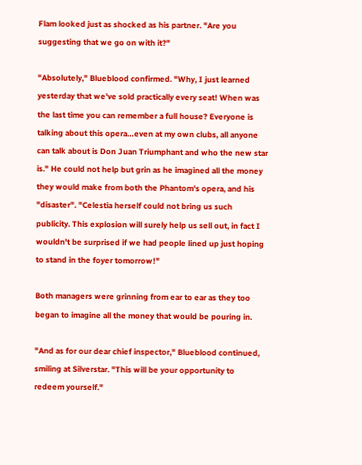Flam looked just as shocked as his partner. "Are you suggesting that we go on with it?"

"Absolutely," Blueblood confirmed. "Why, I just learned yesterday that we've sold practically every seat! When was the last time you can remember a full house? Everyone is talking about this opera…even at my own clubs, all anyone can talk about is Don Juan Triumphant and who the new star is." He could not help but grin as he imagined all the money they would make from both the Phantom's opera, and his "disaster". "Celestia herself could not bring us such publicity. This explosion will surely help us sell out, in fact I wouldn't be surprised if we had people lined up just hoping to stand in the foyer tomorrow!"

Both managers were grinning from ear to ear as they too began to imagine all the money that would be pouring in.

"And as for our dear chief inspector," Blueblood continued, smiling at Silverstar. "This will be your opportunity to redeem yourself."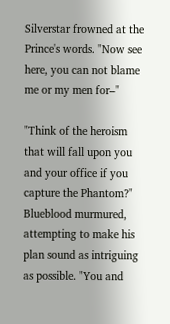Silverstar frowned at the Prince's words. "Now see here, you can not blame me or my men for–"

"Think of the heroism that will fall upon you and your office if you capture the Phantom?" Blueblood murmured, attempting to make his plan sound as intriguing as possible. "You and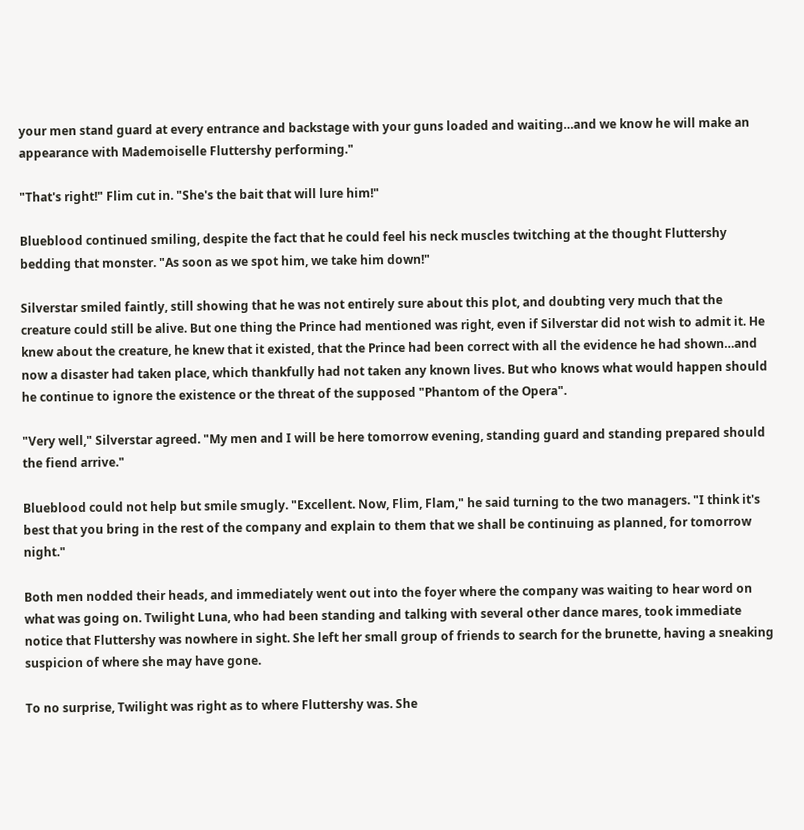your men stand guard at every entrance and backstage with your guns loaded and waiting…and we know he will make an appearance with Mademoiselle Fluttershy performing."

"That's right!" Flim cut in. "She's the bait that will lure him!"

Blueblood continued smiling, despite the fact that he could feel his neck muscles twitching at the thought Fluttershy bedding that monster. "As soon as we spot him, we take him down!"

Silverstar smiled faintly, still showing that he was not entirely sure about this plot, and doubting very much that the creature could still be alive. But one thing the Prince had mentioned was right, even if Silverstar did not wish to admit it. He knew about the creature, he knew that it existed, that the Prince had been correct with all the evidence he had shown…and now a disaster had taken place, which thankfully had not taken any known lives. But who knows what would happen should he continue to ignore the existence or the threat of the supposed "Phantom of the Opera".

"Very well," Silverstar agreed. "My men and I will be here tomorrow evening, standing guard and standing prepared should the fiend arrive."

Blueblood could not help but smile smugly. "Excellent. Now, Flim, Flam," he said turning to the two managers. "I think it's best that you bring in the rest of the company and explain to them that we shall be continuing as planned, for tomorrow night."

Both men nodded their heads, and immediately went out into the foyer where the company was waiting to hear word on what was going on. Twilight Luna, who had been standing and talking with several other dance mares, took immediate notice that Fluttershy was nowhere in sight. She left her small group of friends to search for the brunette, having a sneaking suspicion of where she may have gone.

To no surprise, Twilight was right as to where Fluttershy was. She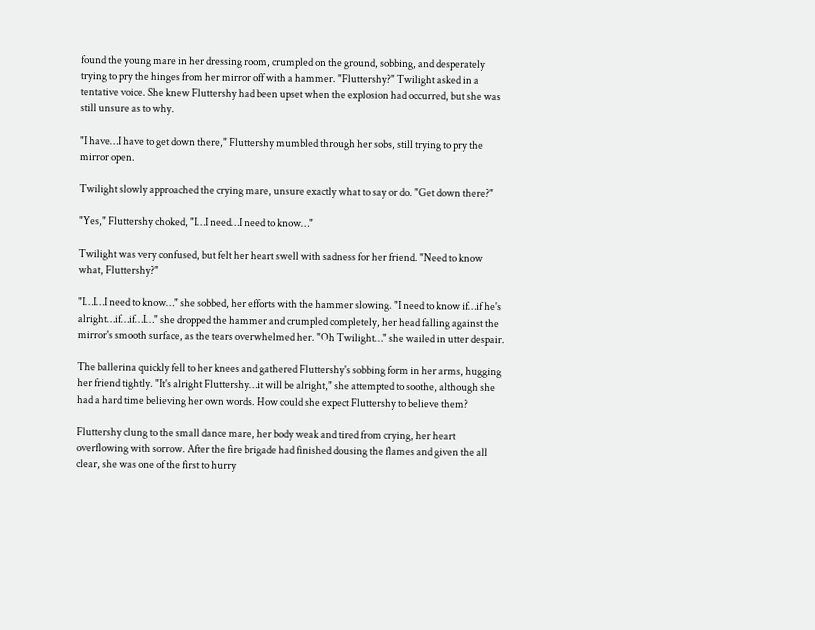found the young mare in her dressing room, crumpled on the ground, sobbing, and desperately trying to pry the hinges from her mirror off with a hammer. "Fluttershy?" Twilight asked in a tentative voice. She knew Fluttershy had been upset when the explosion had occurred, but she was still unsure as to why.

"I have…I have to get down there," Fluttershy mumbled through her sobs, still trying to pry the mirror open.

Twilight slowly approached the crying mare, unsure exactly what to say or do. "Get down there?"

"Yes," Fluttershy choked, "I…I need…I need to know…"

Twilight was very confused, but felt her heart swell with sadness for her friend. "Need to know what, Fluttershy?"

"I…I…I need to know…" she sobbed, her efforts with the hammer slowing. "I need to know if…if he's alright…if…if…I…" she dropped the hammer and crumpled completely, her head falling against the mirror's smooth surface, as the tears overwhelmed her. "Oh Twilight…" she wailed in utter despair.

The ballerina quickly fell to her knees and gathered Fluttershy's sobbing form in her arms, hugging her friend tightly. "It's alright Fluttershy…it will be alright," she attempted to soothe, although she had a hard time believing her own words. How could she expect Fluttershy to believe them?

Fluttershy clung to the small dance mare, her body weak and tired from crying, her heart overflowing with sorrow. After the fire brigade had finished dousing the flames and given the all clear, she was one of the first to hurry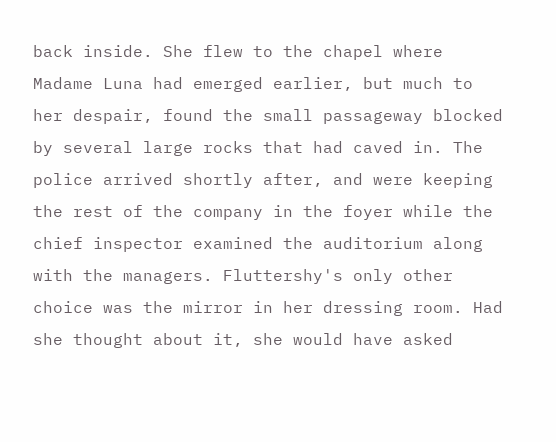back inside. She flew to the chapel where Madame Luna had emerged earlier, but much to her despair, found the small passageway blocked by several large rocks that had caved in. The police arrived shortly after, and were keeping the rest of the company in the foyer while the chief inspector examined the auditorium along with the managers. Fluttershy's only other choice was the mirror in her dressing room. Had she thought about it, she would have asked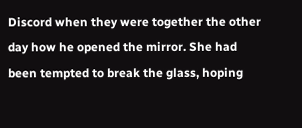Discord when they were together the other day how he opened the mirror. She had been tempted to break the glass, hoping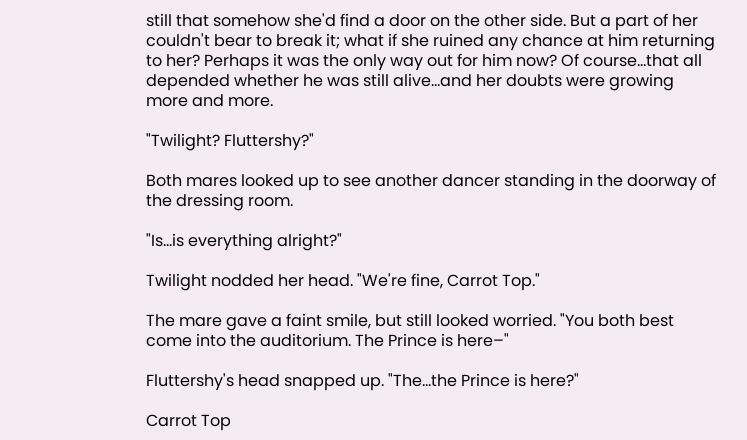still that somehow she'd find a door on the other side. But a part of her couldn't bear to break it; what if she ruined any chance at him returning to her? Perhaps it was the only way out for him now? Of course…that all depended whether he was still alive…and her doubts were growing more and more.

"Twilight? Fluttershy?"

Both mares looked up to see another dancer standing in the doorway of the dressing room.

"Is…is everything alright?"

Twilight nodded her head. "We're fine, Carrot Top."

The mare gave a faint smile, but still looked worried. "You both best come into the auditorium. The Prince is here–"

Fluttershy's head snapped up. "The…the Prince is here?"

Carrot Top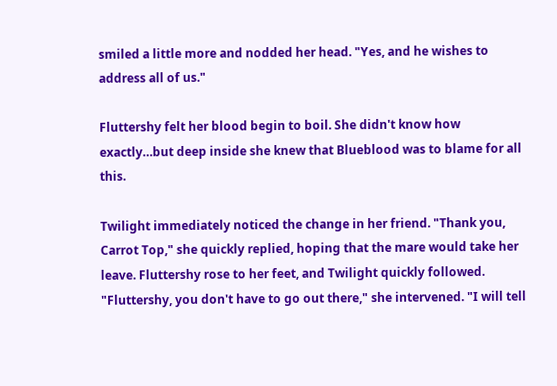smiled a little more and nodded her head. "Yes, and he wishes to address all of us."

Fluttershy felt her blood begin to boil. She didn't know how exactly…but deep inside she knew that Blueblood was to blame for all this.

Twilight immediately noticed the change in her friend. "Thank you, Carrot Top," she quickly replied, hoping that the mare would take her leave. Fluttershy rose to her feet, and Twilight quickly followed. "Fluttershy, you don't have to go out there," she intervened. "I will tell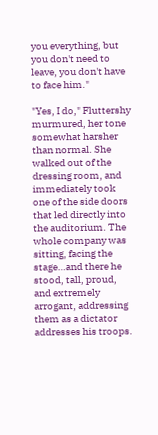you everything, but you don't need to leave, you don't have to face him."

"Yes, I do," Fluttershy murmured, her tone somewhat harsher than normal. She walked out of the dressing room, and immediately took one of the side doors that led directly into the auditorium. The whole company was sitting, facing the stage…and there he stood, tall, proud, and extremely arrogant, addressing them as a dictator addresses his troops.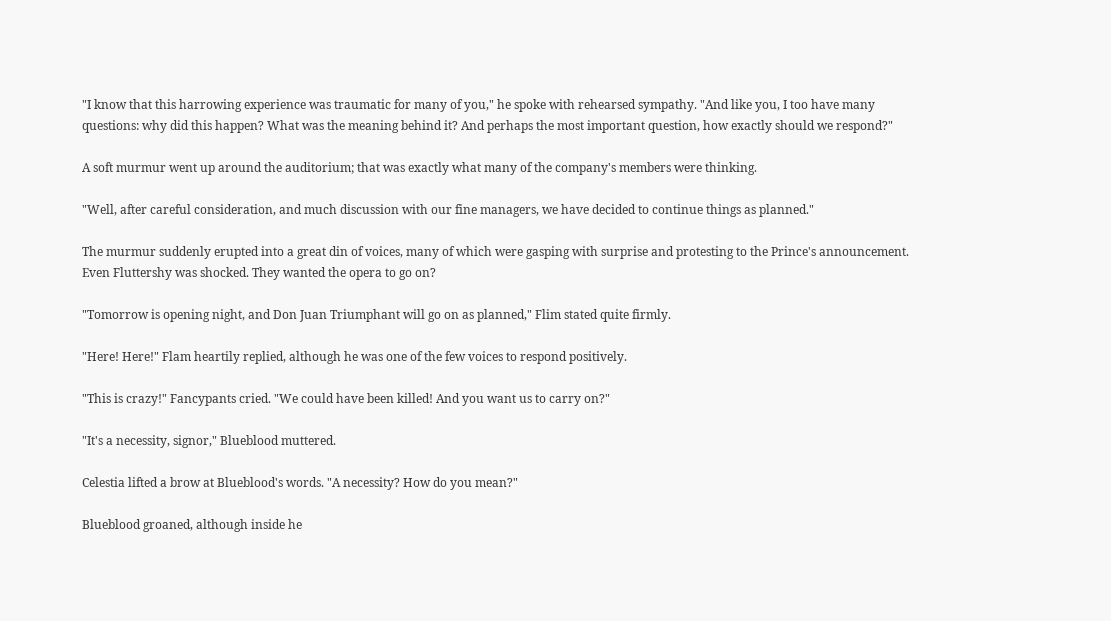"I know that this harrowing experience was traumatic for many of you," he spoke with rehearsed sympathy. "And like you, I too have many questions: why did this happen? What was the meaning behind it? And perhaps the most important question, how exactly should we respond?"

A soft murmur went up around the auditorium; that was exactly what many of the company's members were thinking.

"Well, after careful consideration, and much discussion with our fine managers, we have decided to continue things as planned."

The murmur suddenly erupted into a great din of voices, many of which were gasping with surprise and protesting to the Prince's announcement. Even Fluttershy was shocked. They wanted the opera to go on?

"Tomorrow is opening night, and Don Juan Triumphant will go on as planned," Flim stated quite firmly.

"Here! Here!" Flam heartily replied, although he was one of the few voices to respond positively.

"This is crazy!" Fancypants cried. "We could have been killed! And you want us to carry on?"

"It's a necessity, signor," Blueblood muttered.

Celestia lifted a brow at Blueblood's words. "A necessity? How do you mean?"

Blueblood groaned, although inside he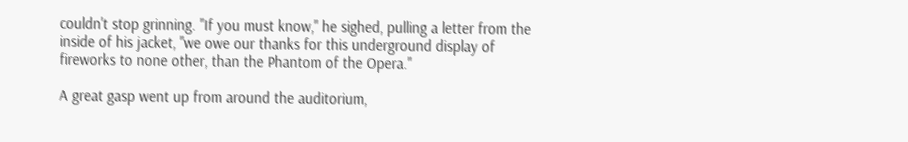couldn't stop grinning. "If you must know," he sighed, pulling a letter from the inside of his jacket, "we owe our thanks for this underground display of fireworks to none other, than the Phantom of the Opera."

A great gasp went up from around the auditorium,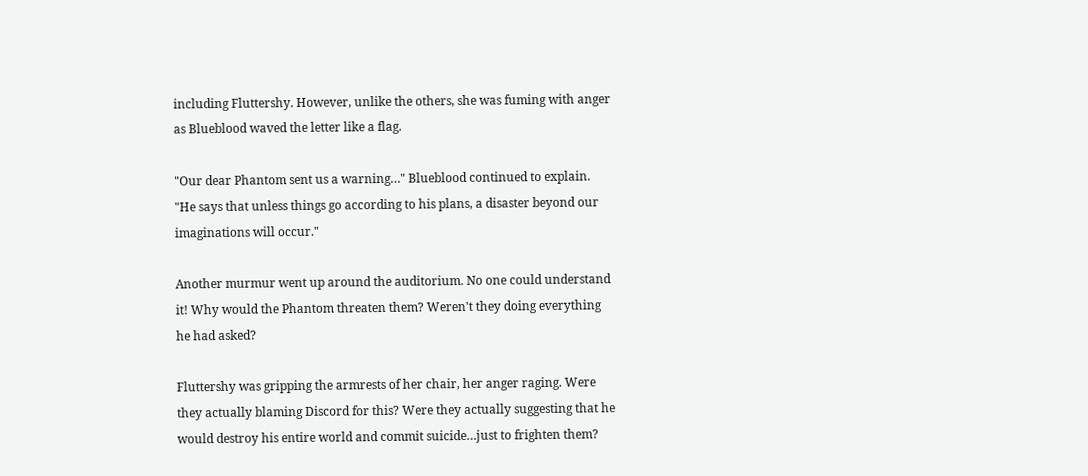including Fluttershy. However, unlike the others, she was fuming with anger as Blueblood waved the letter like a flag.

"Our dear Phantom sent us a warning…" Blueblood continued to explain. "He says that unless things go according to his plans, a disaster beyond our imaginations will occur."

Another murmur went up around the auditorium. No one could understand it! Why would the Phantom threaten them? Weren't they doing everything he had asked?

Fluttershy was gripping the armrests of her chair, her anger raging. Were they actually blaming Discord for this? Were they actually suggesting that he would destroy his entire world and commit suicide…just to frighten them?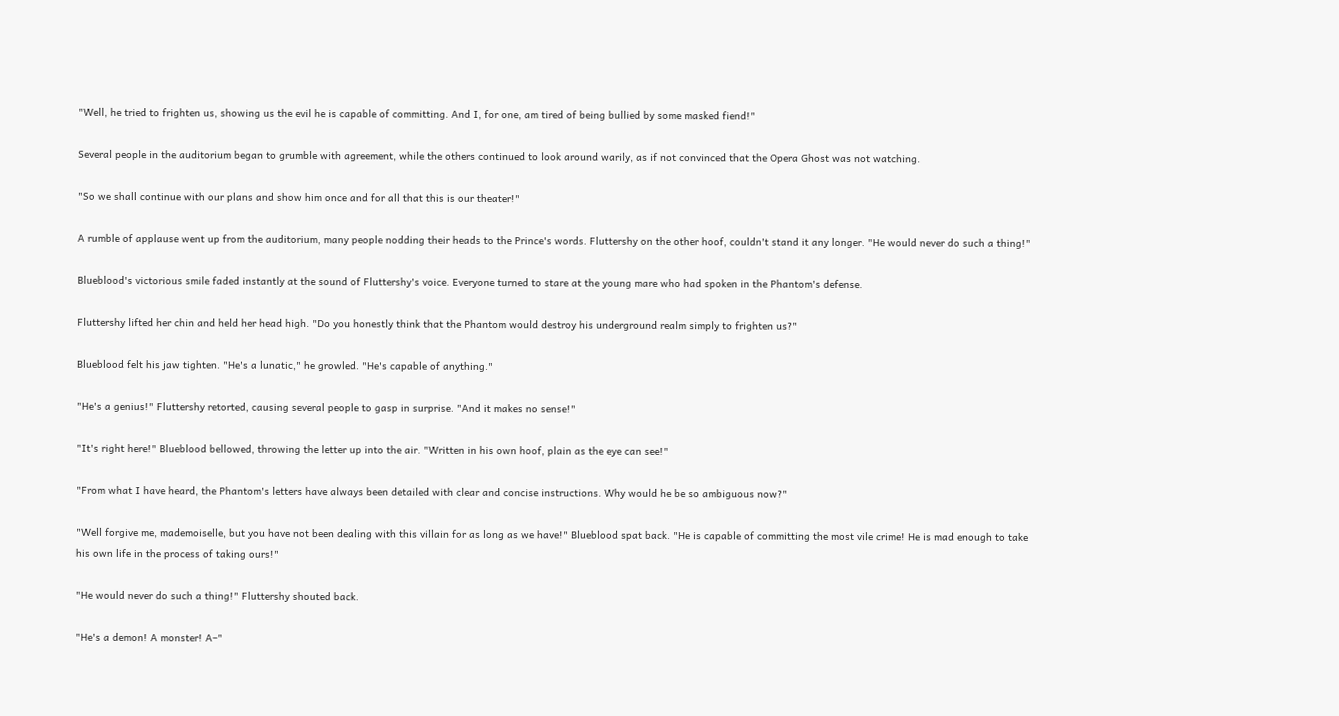"Well, he tried to frighten us, showing us the evil he is capable of committing. And I, for one, am tired of being bullied by some masked fiend!"

Several people in the auditorium began to grumble with agreement, while the others continued to look around warily, as if not convinced that the Opera Ghost was not watching.

"So we shall continue with our plans and show him once and for all that this is our theater!"

A rumble of applause went up from the auditorium, many people nodding their heads to the Prince's words. Fluttershy on the other hoof, couldn't stand it any longer. "He would never do such a thing!"

Blueblood's victorious smile faded instantly at the sound of Fluttershy's voice. Everyone turned to stare at the young mare who had spoken in the Phantom's defense.

Fluttershy lifted her chin and held her head high. "Do you honestly think that the Phantom would destroy his underground realm simply to frighten us?"

Blueblood felt his jaw tighten. "He's a lunatic," he growled. "He's capable of anything."

"He's a genius!" Fluttershy retorted, causing several people to gasp in surprise. "And it makes no sense!"

"It's right here!" Blueblood bellowed, throwing the letter up into the air. "Written in his own hoof, plain as the eye can see!"

"From what I have heard, the Phantom's letters have always been detailed with clear and concise instructions. Why would he be so ambiguous now?"

"Well forgive me, mademoiselle, but you have not been dealing with this villain for as long as we have!" Blueblood spat back. "He is capable of committing the most vile crime! He is mad enough to take his own life in the process of taking ours!"

"He would never do such a thing!" Fluttershy shouted back.

"He's a demon! A monster! A–"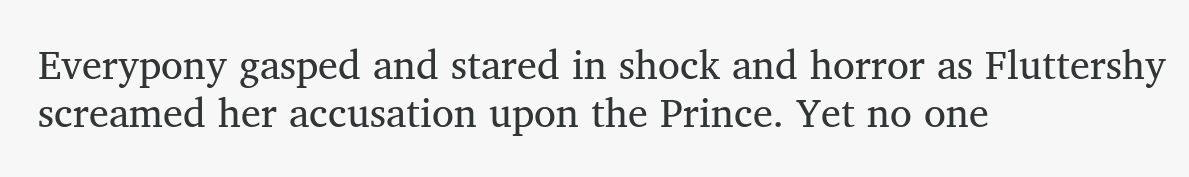Everypony gasped and stared in shock and horror as Fluttershy screamed her accusation upon the Prince. Yet no one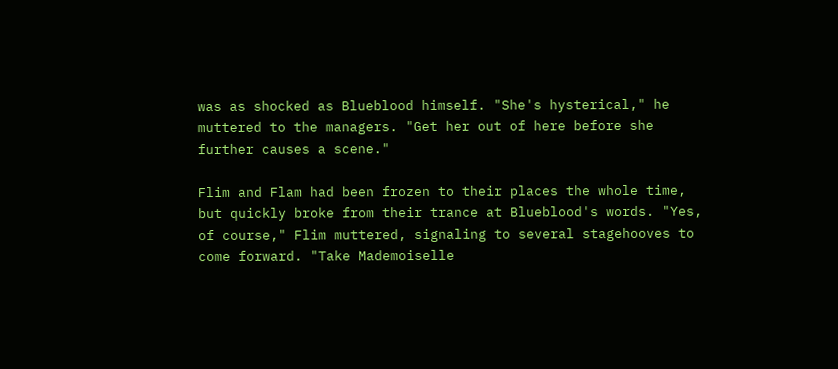was as shocked as Blueblood himself. "She's hysterical," he muttered to the managers. "Get her out of here before she further causes a scene."

Flim and Flam had been frozen to their places the whole time, but quickly broke from their trance at Blueblood's words. "Yes, of course," Flim muttered, signaling to several stagehooves to come forward. "Take Mademoiselle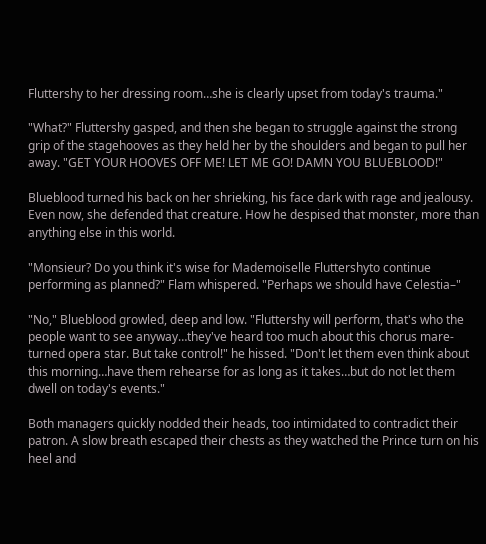Fluttershy to her dressing room…she is clearly upset from today's trauma."

"What?" Fluttershy gasped, and then she began to struggle against the strong grip of the stagehooves as they held her by the shoulders and began to pull her away. "GET YOUR HOOVES OFF ME! LET ME GO! DAMN YOU BLUEBLOOD!"

Blueblood turned his back on her shrieking, his face dark with rage and jealousy. Even now, she defended that creature. How he despised that monster, more than anything else in this world.

"Monsieur? Do you think it's wise for Mademoiselle Fluttershyto continue performing as planned?" Flam whispered. "Perhaps we should have Celestia–"

"No," Blueblood growled, deep and low. "Fluttershy will perform, that's who the people want to see anyway…they've heard too much about this chorus mare-turned opera star. But take control!" he hissed. "Don't let them even think about this morning…have them rehearse for as long as it takes…but do not let them dwell on today's events."

Both managers quickly nodded their heads, too intimidated to contradict their patron. A slow breath escaped their chests as they watched the Prince turn on his heel and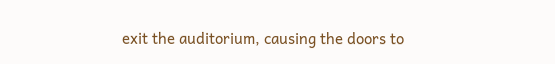exit the auditorium, causing the doors to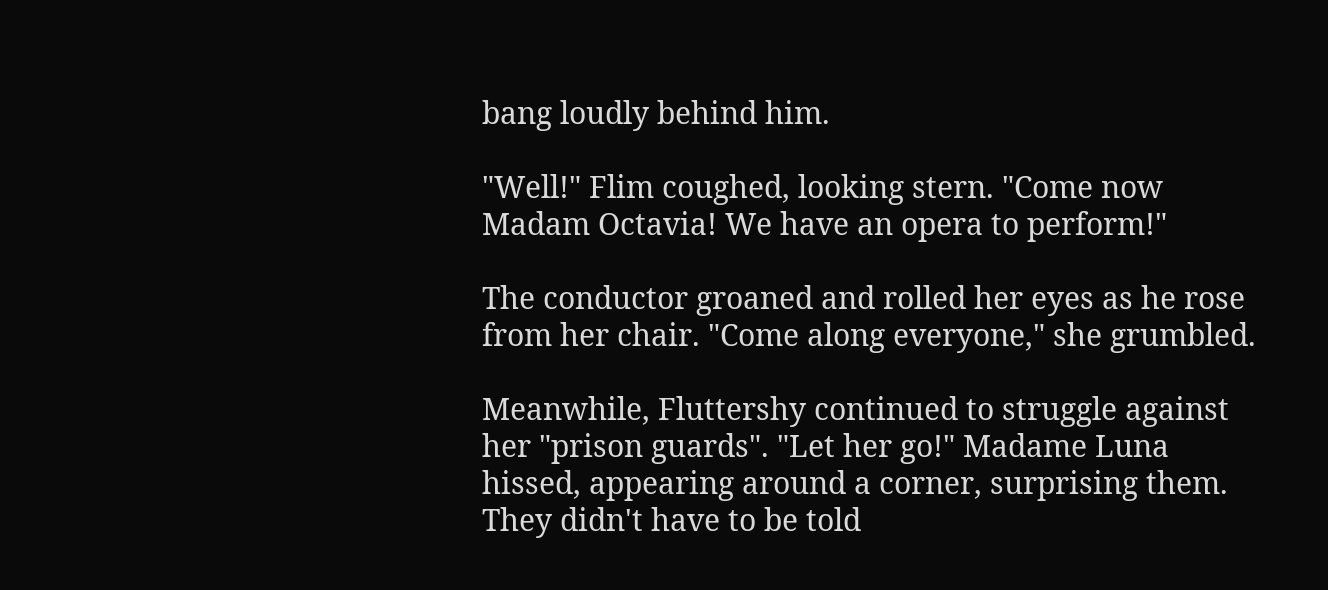bang loudly behind him.

"Well!" Flim coughed, looking stern. "Come now Madam Octavia! We have an opera to perform!"

The conductor groaned and rolled her eyes as he rose from her chair. "Come along everyone," she grumbled.

Meanwhile, Fluttershy continued to struggle against her "prison guards". "Let her go!" Madame Luna hissed, appearing around a corner, surprising them. They didn't have to be told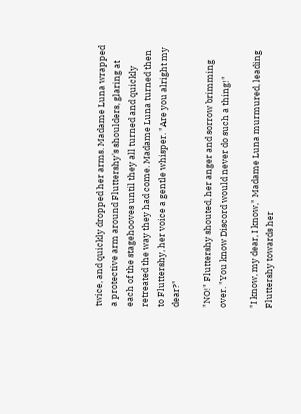twice, and quickly dropped her arms. Madame Luna wrapped a protective arm around Fluttershy's shoulders, glaring at each of the stagehooves until they all turned and quickly retreated the way they had come. Madame Luna turned then to Fluttershy, her voice a gentle whisper. "Are you alright my dear?"

"NO!" Fluttershy shouted, her anger and sorrow brimming over. "You know Discord would never do such a thing!"

"I know, my dear, I know," Madame Luna murmured, leading Fluttershy towards her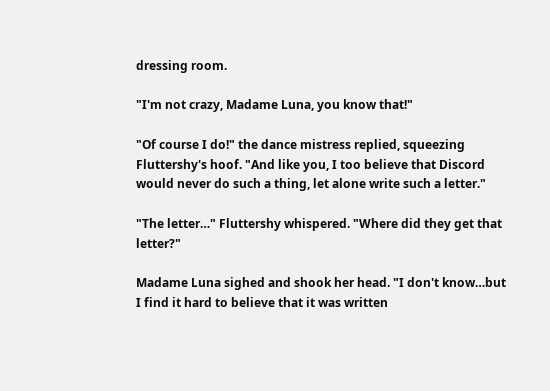dressing room.

"I'm not crazy, Madame Luna, you know that!"

"Of course I do!" the dance mistress replied, squeezing Fluttershy's hoof. "And like you, I too believe that Discord would never do such a thing, let alone write such a letter."

"The letter…" Fluttershy whispered. "Where did they get that letter?"

Madame Luna sighed and shook her head. "I don't know…but I find it hard to believe that it was written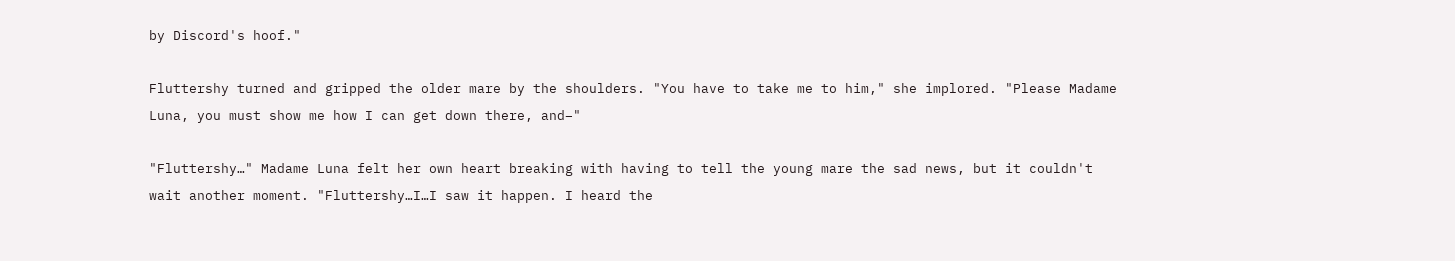by Discord's hoof."

Fluttershy turned and gripped the older mare by the shoulders. "You have to take me to him," she implored. "Please Madame Luna, you must show me how I can get down there, and–"

"Fluttershy…" Madame Luna felt her own heart breaking with having to tell the young mare the sad news, but it couldn't wait another moment. "Fluttershy…I…I saw it happen. I heard the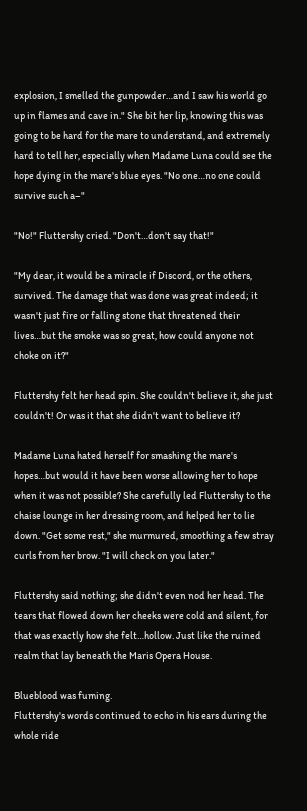explosion, I smelled the gunpowder…and I saw his world go up in flames and cave in." She bit her lip, knowing this was going to be hard for the mare to understand, and extremely hard to tell her, especially when Madame Luna could see the hope dying in the mare's blue eyes. "No one…no one could survive such a–"

"No!" Fluttershy cried. "Don't…don't say that!"

"My dear, it would be a miracle if Discord, or the others, survived. The damage that was done was great indeed; it wasn't just fire or falling stone that threatened their lives…but the smoke was so great, how could anyone not choke on it?"

Fluttershy felt her head spin. She couldn't believe it, she just couldn't! Or was it that she didn't want to believe it?

Madame Luna hated herself for smashing the mare's hopes…but would it have been worse allowing her to hope when it was not possible? She carefully led Fluttershy to the chaise lounge in her dressing room, and helped her to lie down. "Get some rest," she murmured, smoothing a few stray curls from her brow. "I will check on you later."

Fluttershy said nothing; she didn't even nod her head. The tears that flowed down her cheeks were cold and silent, for that was exactly how she felt…hollow. Just like the ruined realm that lay beneath the Maris Opera House.

Blueblood was fuming.
Fluttershy's words continued to echo in his ears during the whole ride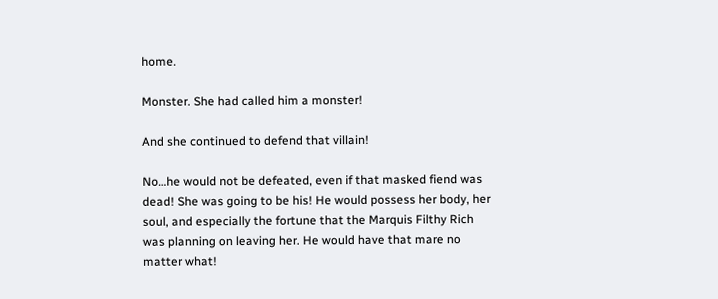home.

Monster. She had called him a monster!

And she continued to defend that villain!

No…he would not be defeated, even if that masked fiend was dead! She was going to be his! He would possess her body, her soul, and especially the fortune that the Marquis Filthy Rich was planning on leaving her. He would have that mare no matter what!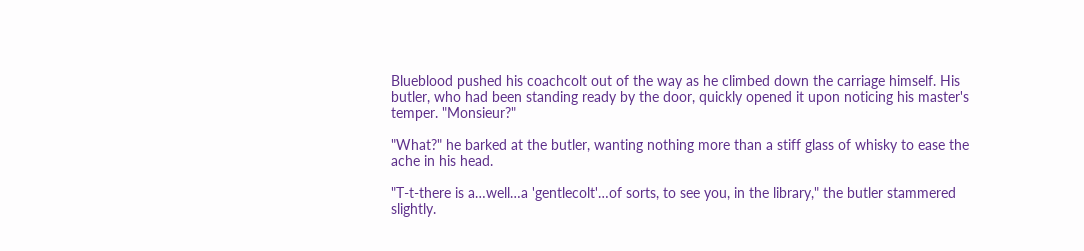Blueblood pushed his coachcolt out of the way as he climbed down the carriage himself. His butler, who had been standing ready by the door, quickly opened it upon noticing his master's temper. "Monsieur?"

"What?" he barked at the butler, wanting nothing more than a stiff glass of whisky to ease the ache in his head.

"T-t-there is a…well…a 'gentlecolt'…of sorts, to see you, in the library," the butler stammered slightly.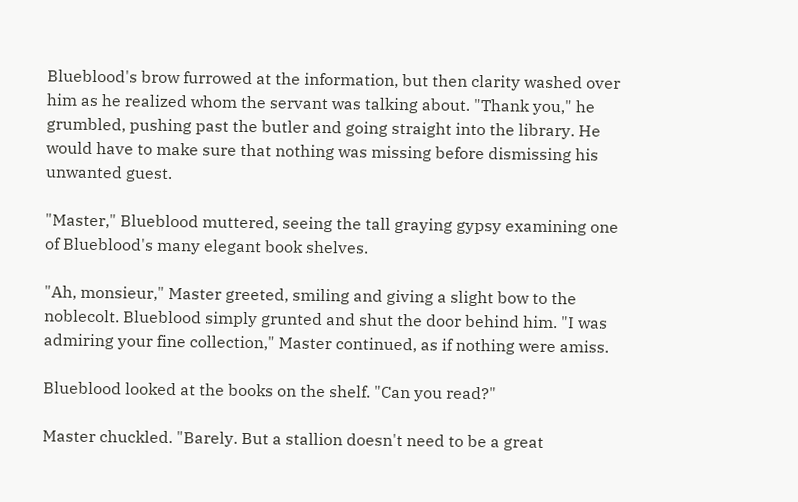Blueblood's brow furrowed at the information, but then clarity washed over him as he realized whom the servant was talking about. "Thank you," he grumbled, pushing past the butler and going straight into the library. He would have to make sure that nothing was missing before dismissing his unwanted guest.

"Master," Blueblood muttered, seeing the tall graying gypsy examining one of Blueblood's many elegant book shelves.

"Ah, monsieur," Master greeted, smiling and giving a slight bow to the noblecolt. Blueblood simply grunted and shut the door behind him. "I was admiring your fine collection," Master continued, as if nothing were amiss.

Blueblood looked at the books on the shelf. "Can you read?"

Master chuckled. "Barely. But a stallion doesn't need to be a great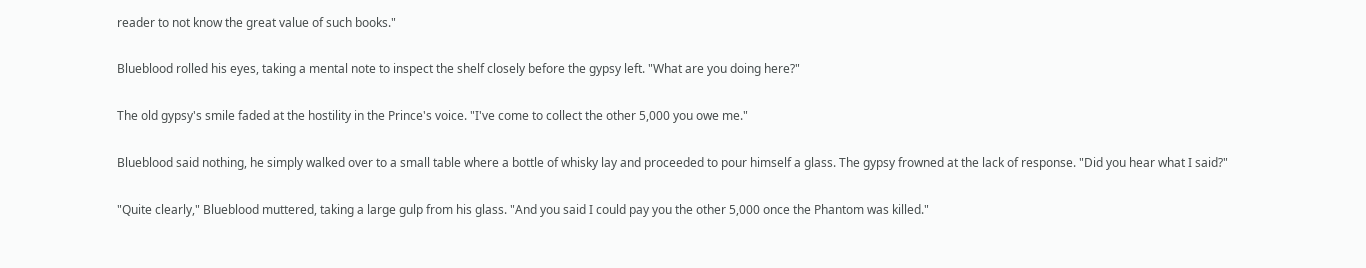reader to not know the great value of such books."

Blueblood rolled his eyes, taking a mental note to inspect the shelf closely before the gypsy left. "What are you doing here?"

The old gypsy's smile faded at the hostility in the Prince's voice. "I've come to collect the other 5,000 you owe me."

Blueblood said nothing, he simply walked over to a small table where a bottle of whisky lay and proceeded to pour himself a glass. The gypsy frowned at the lack of response. "Did you hear what I said?"

"Quite clearly," Blueblood muttered, taking a large gulp from his glass. "And you said I could pay you the other 5,000 once the Phantom was killed."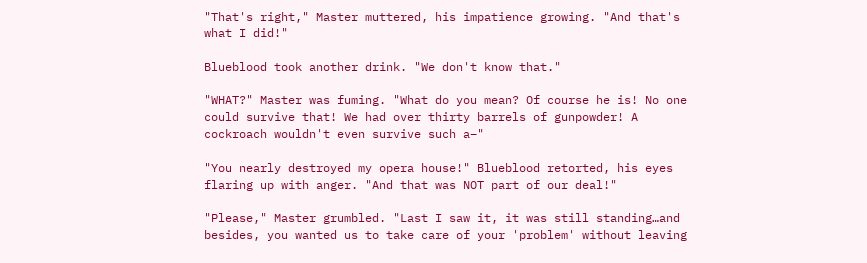"That's right," Master muttered, his impatience growing. "And that's what I did!"

Blueblood took another drink. "We don't know that."

"WHAT?" Master was fuming. "What do you mean? Of course he is! No one could survive that! We had over thirty barrels of gunpowder! A cockroach wouldn't even survive such a–"

"You nearly destroyed my opera house!" Blueblood retorted, his eyes flaring up with anger. "And that was NOT part of our deal!"

"Please," Master grumbled. "Last I saw it, it was still standing…and besides, you wanted us to take care of your 'problem' without leaving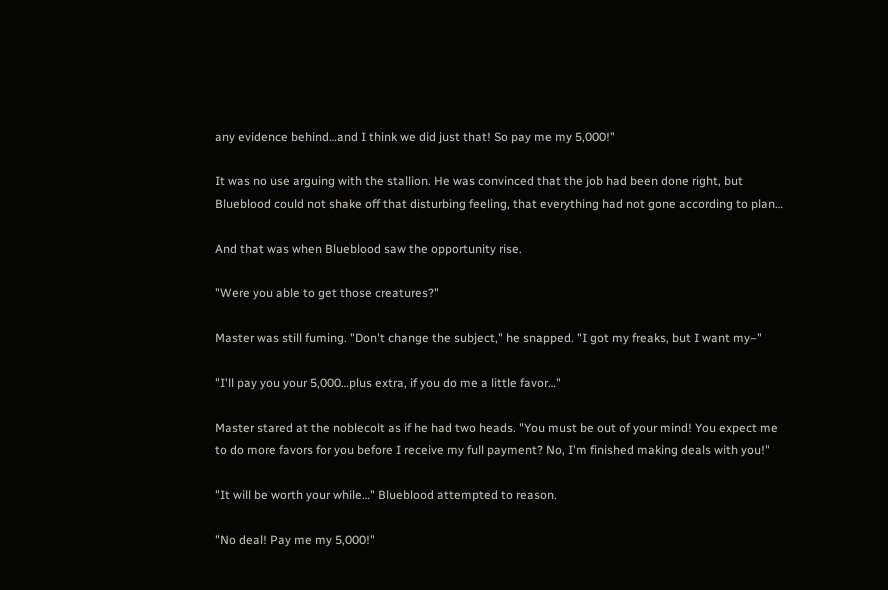any evidence behind…and I think we did just that! So pay me my 5,000!"

It was no use arguing with the stallion. He was convinced that the job had been done right, but Blueblood could not shake off that disturbing feeling, that everything had not gone according to plan…

And that was when Blueblood saw the opportunity rise.

"Were you able to get those creatures?"

Master was still fuming. "Don't change the subject," he snapped. "I got my freaks, but I want my–"

"I'll pay you your 5,000…plus extra, if you do me a little favor…"

Master stared at the noblecolt as if he had two heads. "You must be out of your mind! You expect me to do more favors for you before I receive my full payment? No, I'm finished making deals with you!"

"It will be worth your while…" Blueblood attempted to reason.

"No deal! Pay me my 5,000!"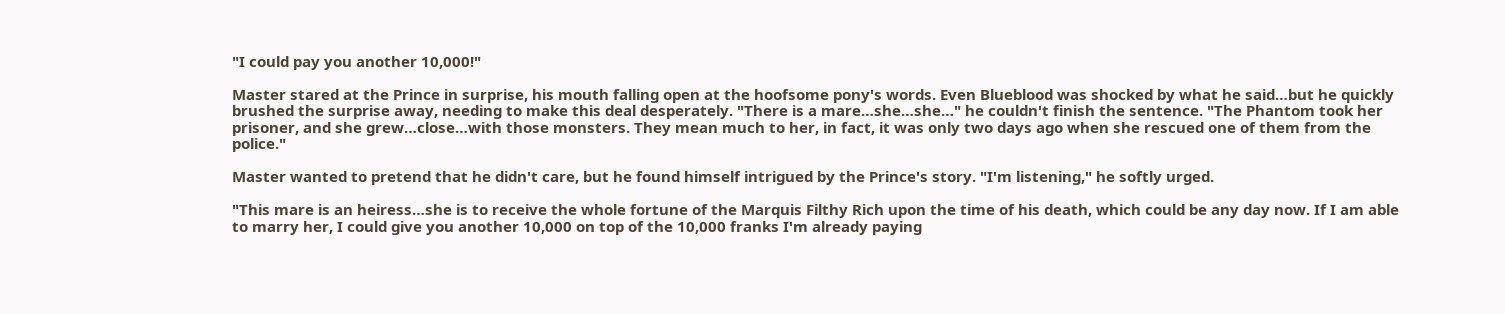"I could pay you another 10,000!"

Master stared at the Prince in surprise, his mouth falling open at the hoofsome pony's words. Even Blueblood was shocked by what he said…but he quickly brushed the surprise away, needing to make this deal desperately. "There is a mare…she…she…" he couldn't finish the sentence. "The Phantom took her prisoner, and she grew…close…with those monsters. They mean much to her, in fact, it was only two days ago when she rescued one of them from the police."

Master wanted to pretend that he didn't care, but he found himself intrigued by the Prince's story. "I'm listening," he softly urged.

"This mare is an heiress…she is to receive the whole fortune of the Marquis Filthy Rich upon the time of his death, which could be any day now. If I am able to marry her, I could give you another 10,000 on top of the 10,000 franks I'm already paying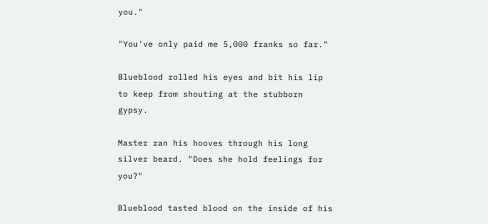you."

"You've only paid me 5,000 franks so far."

Blueblood rolled his eyes and bit his lip to keep from shouting at the stubborn gypsy.

Master ran his hooves through his long silver beard. "Does she hold feelings for you?"

Blueblood tasted blood on the inside of his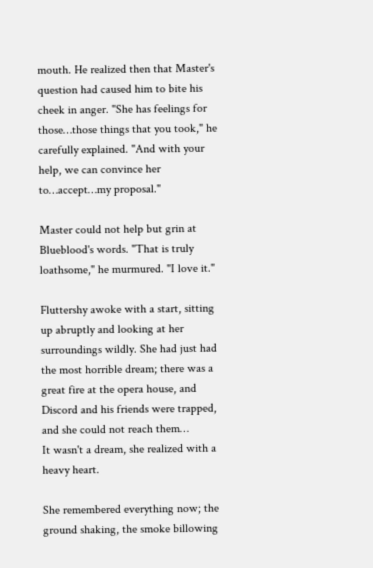mouth. He realized then that Master's question had caused him to bite his cheek in anger. "She has feelings for those…those things that you took," he carefully explained. "And with your help, we can convince her to…accept…my proposal."

Master could not help but grin at Blueblood's words. "That is truly loathsome," he murmured. "I love it."

Fluttershy awoke with a start, sitting up abruptly and looking at her surroundings wildly. She had just had the most horrible dream; there was a great fire at the opera house, and Discord and his friends were trapped, and she could not reach them…
It wasn't a dream, she realized with a heavy heart.

She remembered everything now; the ground shaking, the smoke billowing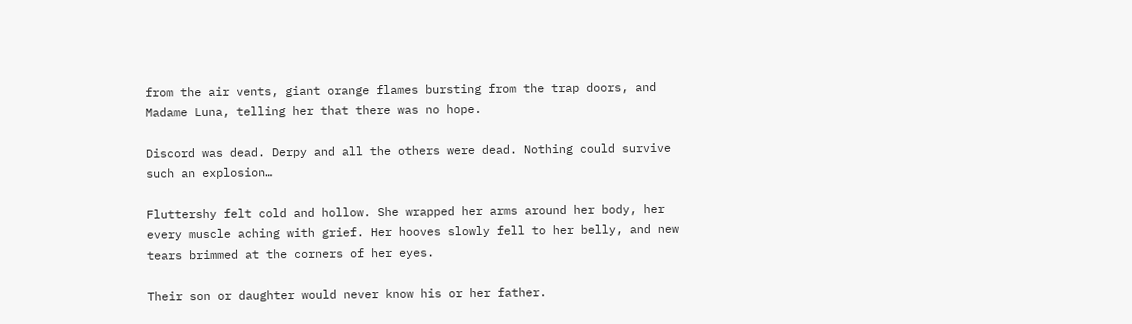from the air vents, giant orange flames bursting from the trap doors, and Madame Luna, telling her that there was no hope.

Discord was dead. Derpy and all the others were dead. Nothing could survive such an explosion…

Fluttershy felt cold and hollow. She wrapped her arms around her body, her every muscle aching with grief. Her hooves slowly fell to her belly, and new tears brimmed at the corners of her eyes.

Their son or daughter would never know his or her father.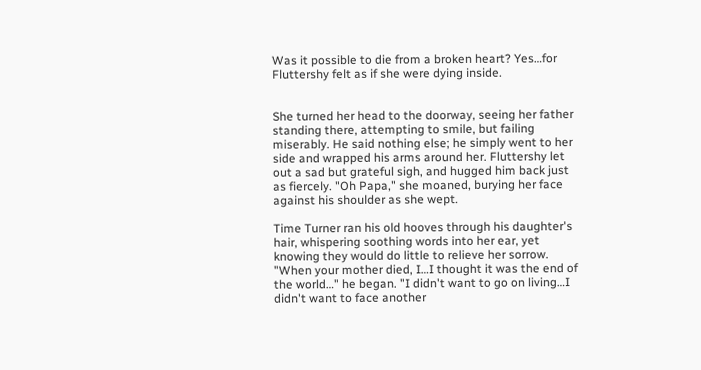Was it possible to die from a broken heart? Yes…for Fluttershy felt as if she were dying inside.


She turned her head to the doorway, seeing her father standing there, attempting to smile, but failing miserably. He said nothing else; he simply went to her side and wrapped his arms around her. Fluttershy let out a sad but grateful sigh, and hugged him back just as fiercely. "Oh Papa," she moaned, burying her face against his shoulder as she wept.

Time Turner ran his old hooves through his daughter's hair, whispering soothing words into her ear, yet knowing they would do little to relieve her sorrow. "When your mother died, I…I thought it was the end of the world…" he began. "I didn't want to go on living…I didn't want to face another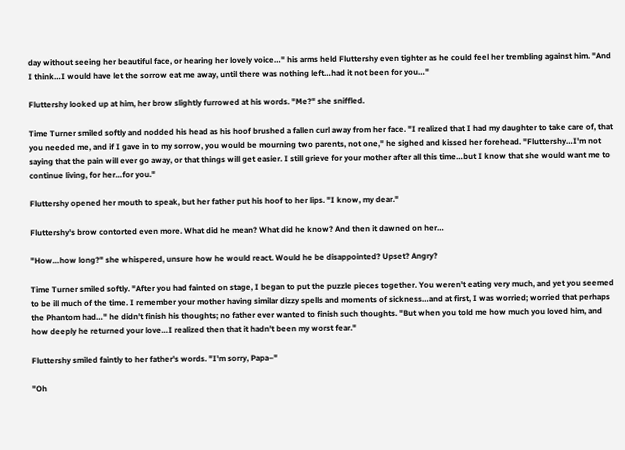day without seeing her beautiful face, or hearing her lovely voice…" his arms held Fluttershy even tighter as he could feel her trembling against him. "And I think…I would have let the sorrow eat me away, until there was nothing left…had it not been for you…"

Fluttershy looked up at him, her brow slightly furrowed at his words. "Me?" she sniffled.

Time Turner smiled softly and nodded his head as his hoof brushed a fallen curl away from her face. "I realized that I had my daughter to take care of, that you needed me, and if I gave in to my sorrow, you would be mourning two parents, not one," he sighed and kissed her forehead. "Fluttershy…I'm not saying that the pain will ever go away, or that things will get easier. I still grieve for your mother after all this time…but I know that she would want me to continue living, for her…for you."

Fluttershy opened her mouth to speak, but her father put his hoof to her lips. "I know, my dear."

Fluttershy's brow contorted even more. What did he mean? What did he know? And then it dawned on her…

"How…how long?" she whispered, unsure how he would react. Would he be disappointed? Upset? Angry?

Time Turner smiled softly. "After you had fainted on stage, I began to put the puzzle pieces together. You weren't eating very much, and yet you seemed to be ill much of the time. I remember your mother having similar dizzy spells and moments of sickness…and at first, I was worried; worried that perhaps the Phantom had…" he didn't finish his thoughts; no father ever wanted to finish such thoughts. "But when you told me how much you loved him, and how deeply he returned your love…I realized then that it hadn't been my worst fear."

Fluttershy smiled faintly to her father's words. "I'm sorry, Papa–"

"Oh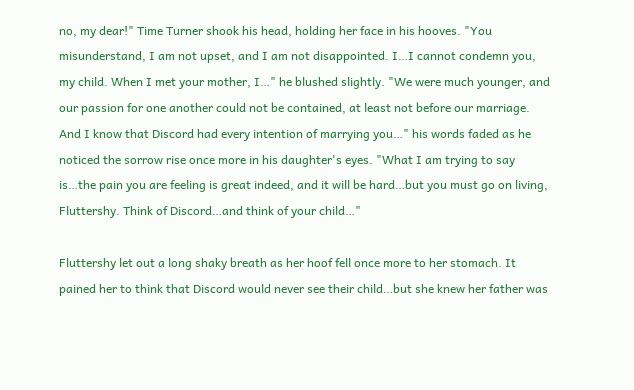no, my dear!" Time Turner shook his head, holding her face in his hooves. "You misunderstand, I am not upset, and I am not disappointed. I…I cannot condemn you, my child. When I met your mother, I…" he blushed slightly. "We were much younger, and our passion for one another could not be contained, at least not before our marriage. And I know that Discord had every intention of marrying you…" his words faded as he noticed the sorrow rise once more in his daughter's eyes. "What I am trying to say is…the pain you are feeling is great indeed, and it will be hard…but you must go on living, Fluttershy. Think of Discord…and think of your child…"

Fluttershy let out a long shaky breath as her hoof fell once more to her stomach. It pained her to think that Discord would never see their child…but she knew her father was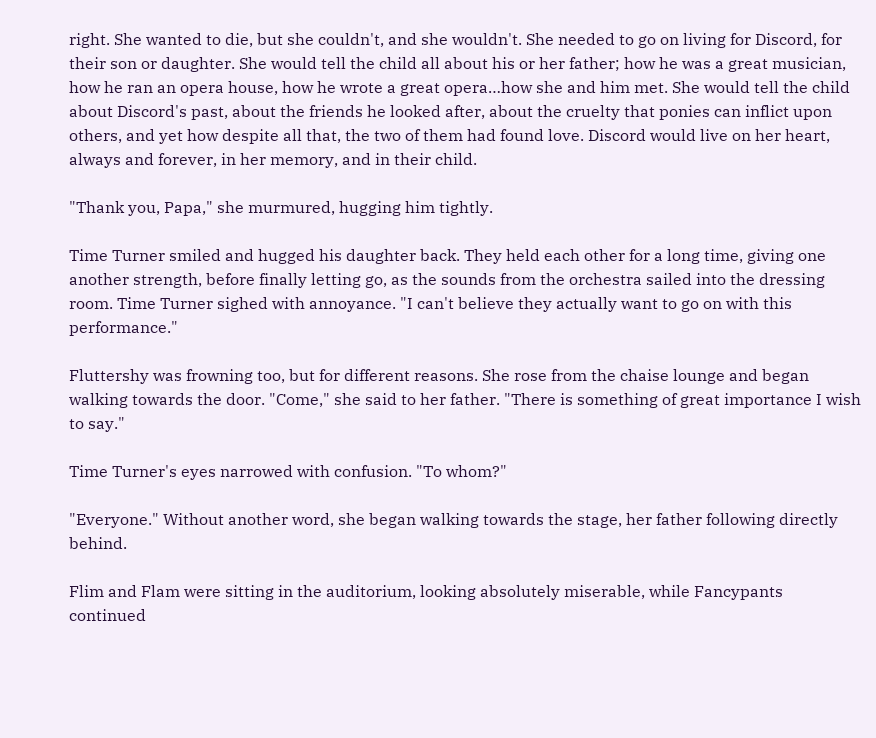right. She wanted to die, but she couldn't, and she wouldn't. She needed to go on living for Discord, for their son or daughter. She would tell the child all about his or her father; how he was a great musician, how he ran an opera house, how he wrote a great opera…how she and him met. She would tell the child about Discord's past, about the friends he looked after, about the cruelty that ponies can inflict upon others, and yet how despite all that, the two of them had found love. Discord would live on her heart, always and forever, in her memory, and in their child.

"Thank you, Papa," she murmured, hugging him tightly.

Time Turner smiled and hugged his daughter back. They held each other for a long time, giving one another strength, before finally letting go, as the sounds from the orchestra sailed into the dressing room. Time Turner sighed with annoyance. "I can't believe they actually want to go on with this performance."

Fluttershy was frowning too, but for different reasons. She rose from the chaise lounge and began walking towards the door. "Come," she said to her father. "There is something of great importance I wish to say."

Time Turner's eyes narrowed with confusion. "To whom?"

"Everyone." Without another word, she began walking towards the stage, her father following directly behind.

Flim and Flam were sitting in the auditorium, looking absolutely miserable, while Fancypants continued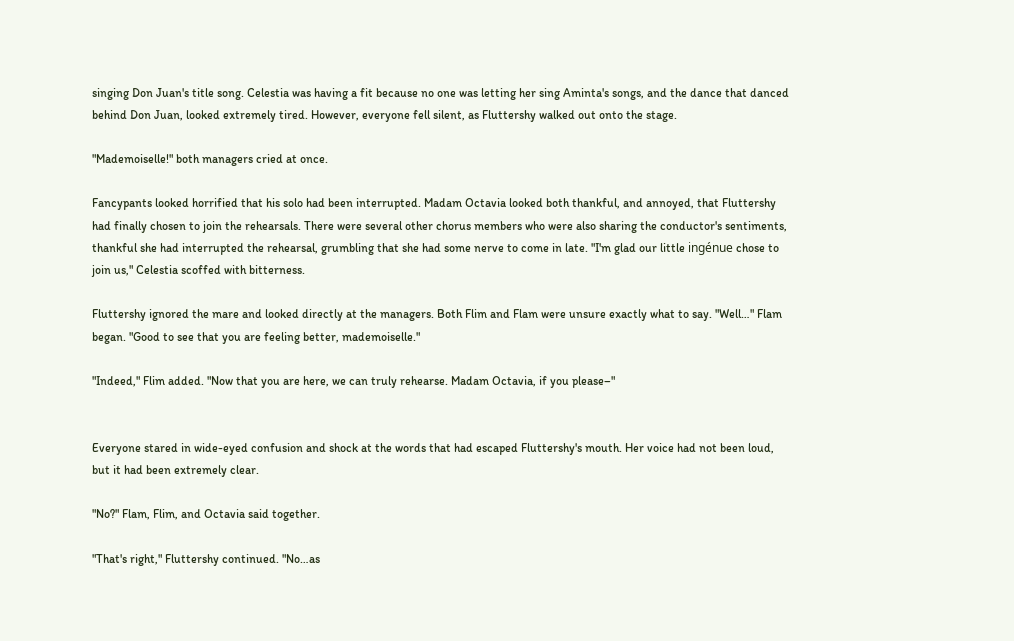singing Don Juan's title song. Celestia was having a fit because no one was letting her sing Aminta's songs, and the dance that danced behind Don Juan, looked extremely tired. However, everyone fell silent, as Fluttershy walked out onto the stage.

"Mademoiselle!" both managers cried at once.

Fancypants looked horrified that his solo had been interrupted. Madam Octavia looked both thankful, and annoyed, that Fluttershy had finally chosen to join the rehearsals. There were several other chorus members who were also sharing the conductor's sentiments, thankful she had interrupted the rehearsal, grumbling that she had some nerve to come in late. "I'm glad our little ingénue chose to join us," Celestia scoffed with bitterness.

Fluttershy ignored the mare and looked directly at the managers. Both Flim and Flam were unsure exactly what to say. "Well…" Flam began. "Good to see that you are feeling better, mademoiselle."

"Indeed," Flim added. "Now that you are here, we can truly rehearse. Madam Octavia, if you please–"


Everyone stared in wide-eyed confusion and shock at the words that had escaped Fluttershy's mouth. Her voice had not been loud, but it had been extremely clear.

"No?" Flam, Flim, and Octavia said together.

"That's right," Fluttershy continued. "No…as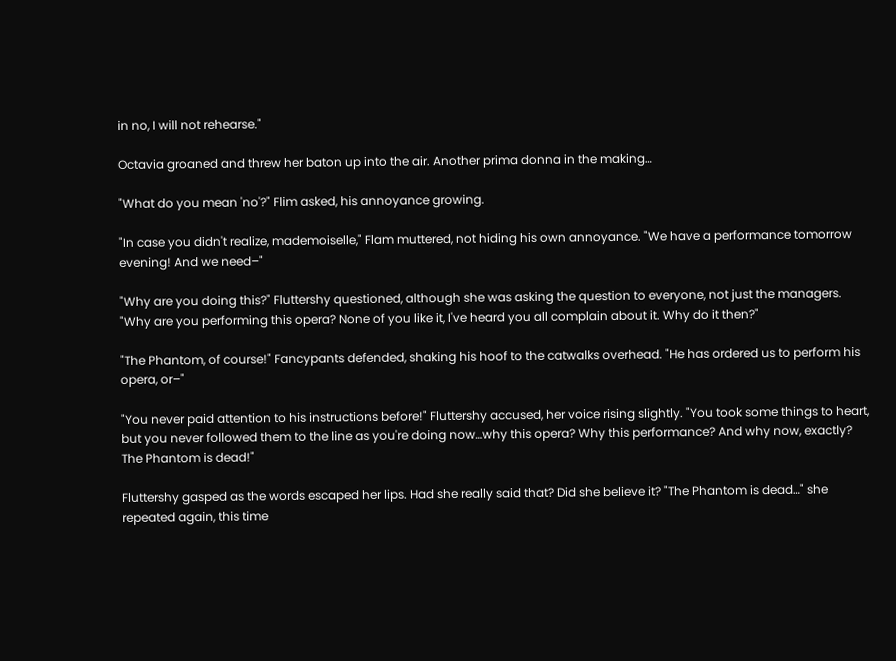in no, I will not rehearse."

Octavia groaned and threw her baton up into the air. Another prima donna in the making…

"What do you mean 'no'?" Flim asked, his annoyance growing.

"In case you didn't realize, mademoiselle," Flam muttered, not hiding his own annoyance. "We have a performance tomorrow evening! And we need–"

"Why are you doing this?" Fluttershy questioned, although she was asking the question to everyone, not just the managers. "Why are you performing this opera? None of you like it, I've heard you all complain about it. Why do it then?"

"The Phantom, of course!" Fancypants defended, shaking his hoof to the catwalks overhead. "He has ordered us to perform his opera, or–"

"You never paid attention to his instructions before!" Fluttershy accused, her voice rising slightly. "You took some things to heart, but you never followed them to the line as you're doing now…why this opera? Why this performance? And why now, exactly? The Phantom is dead!"

Fluttershy gasped as the words escaped her lips. Had she really said that? Did she believe it? "The Phantom is dead…" she repeated again, this time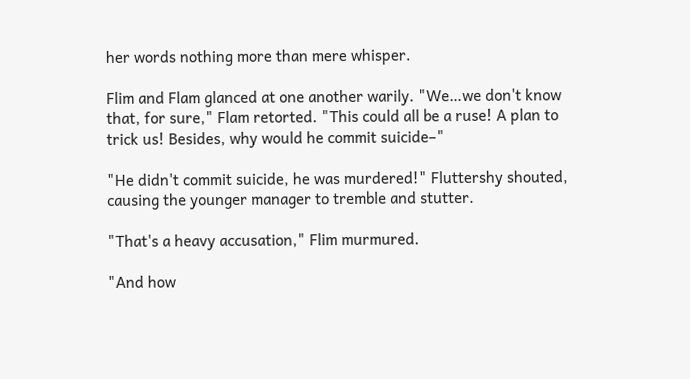her words nothing more than mere whisper.

Flim and Flam glanced at one another warily. "We…we don't know that, for sure," Flam retorted. "This could all be a ruse! A plan to trick us! Besides, why would he commit suicide–"

"He didn't commit suicide, he was murdered!" Fluttershy shouted, causing the younger manager to tremble and stutter.

"That's a heavy accusation," Flim murmured.

"And how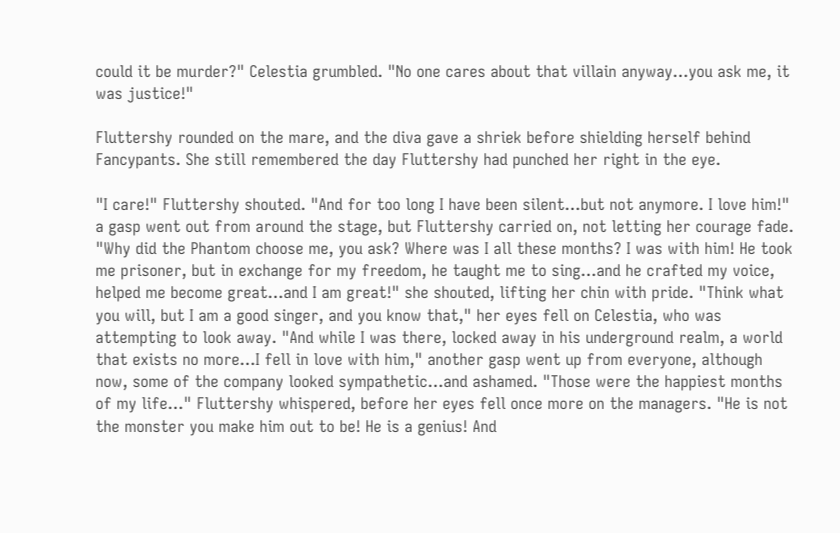could it be murder?" Celestia grumbled. "No one cares about that villain anyway…you ask me, it was justice!"

Fluttershy rounded on the mare, and the diva gave a shriek before shielding herself behind Fancypants. She still remembered the day Fluttershy had punched her right in the eye.

"I care!" Fluttershy shouted. "And for too long I have been silent…but not anymore. I love him!" a gasp went out from around the stage, but Fluttershy carried on, not letting her courage fade. "Why did the Phantom choose me, you ask? Where was I all these months? I was with him! He took me prisoner, but in exchange for my freedom, he taught me to sing…and he crafted my voice, helped me become great…and I am great!" she shouted, lifting her chin with pride. "Think what you will, but I am a good singer, and you know that," her eyes fell on Celestia, who was attempting to look away. "And while I was there, locked away in his underground realm, a world that exists no more…I fell in love with him," another gasp went up from everyone, although now, some of the company looked sympathetic…and ashamed. "Those were the happiest months of my life…" Fluttershy whispered, before her eyes fell once more on the managers. "He is not the monster you make him out to be! He is a genius! And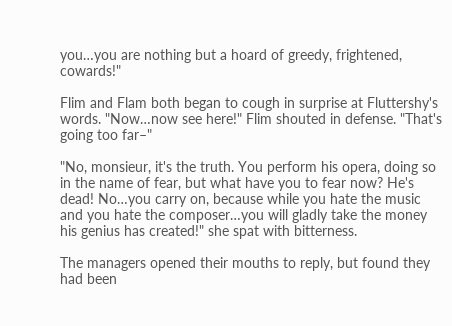you…you are nothing but a hoard of greedy, frightened, cowards!"

Flim and Flam both began to cough in surprise at Fluttershy's words. "Now…now see here!" Flim shouted in defense. "That's going too far–"

"No, monsieur, it's the truth. You perform his opera, doing so in the name of fear, but what have you to fear now? He's dead! No…you carry on, because while you hate the music and you hate the composer…you will gladly take the money his genius has created!" she spat with bitterness.

The managers opened their mouths to reply, but found they had been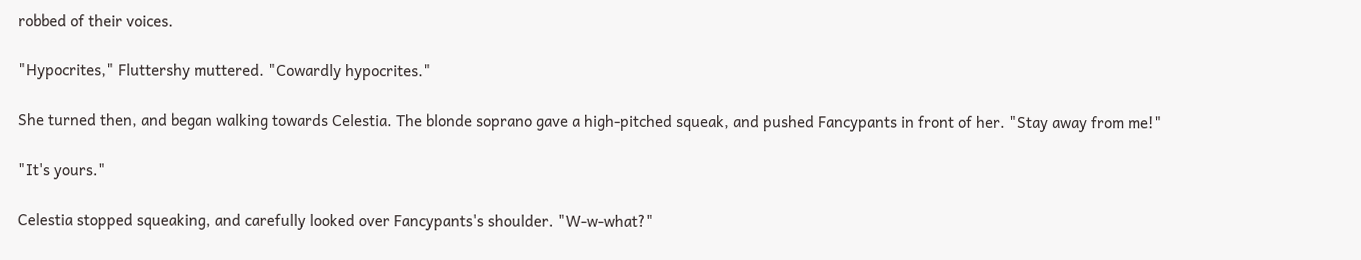robbed of their voices.

"Hypocrites," Fluttershy muttered. "Cowardly hypocrites."

She turned then, and began walking towards Celestia. The blonde soprano gave a high-pitched squeak, and pushed Fancypants in front of her. "Stay away from me!"

"It's yours."

Celestia stopped squeaking, and carefully looked over Fancypants's shoulder. "W-w-what?"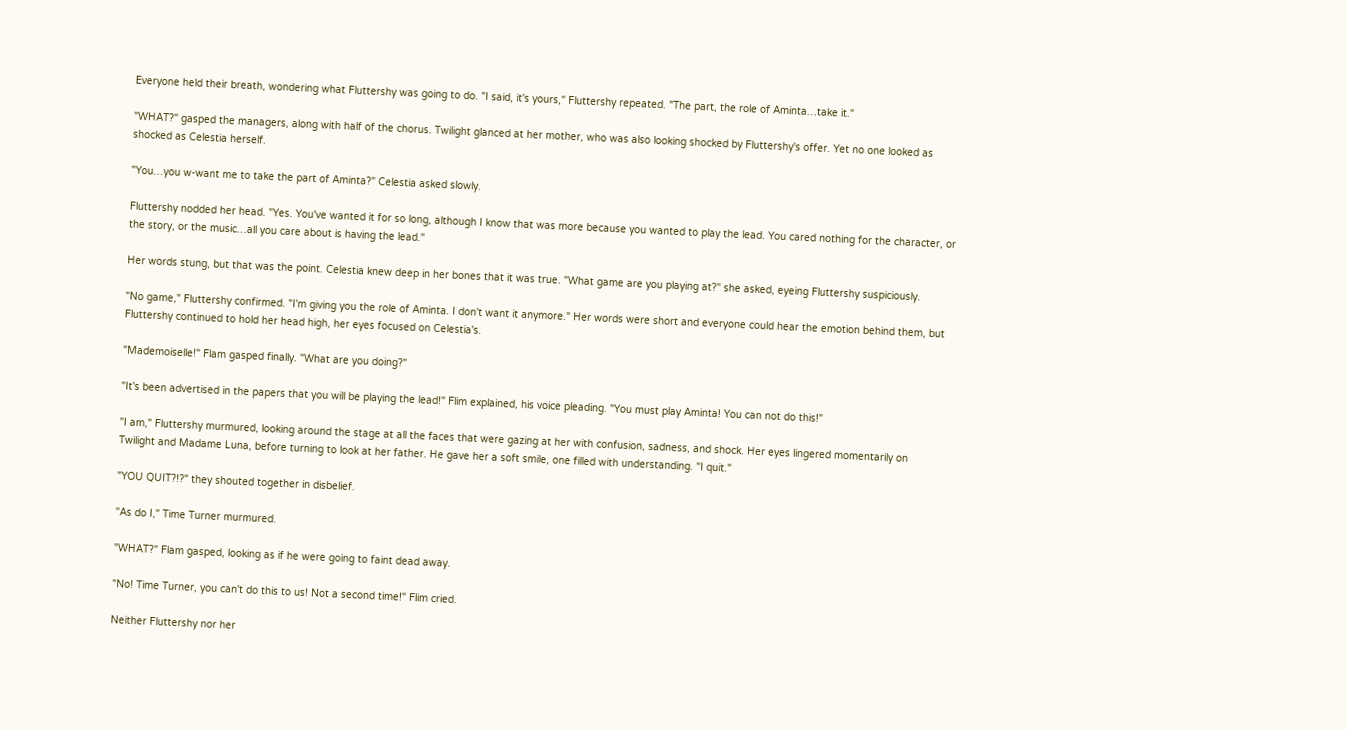Everyone held their breath, wondering what Fluttershy was going to do. "I said, it's yours," Fluttershy repeated. "The part, the role of Aminta…take it."

"WHAT?" gasped the managers, along with half of the chorus. Twilight glanced at her mother, who was also looking shocked by Fluttershy's offer. Yet no one looked as shocked as Celestia herself.

"You…you w-want me to take the part of Aminta?" Celestia asked slowly.

Fluttershy nodded her head. "Yes. You've wanted it for so long, although I know that was more because you wanted to play the lead. You cared nothing for the character, or the story, or the music…all you care about is having the lead."

Her words stung, but that was the point. Celestia knew deep in her bones that it was true. "What game are you playing at?" she asked, eyeing Fluttershy suspiciously.

"No game," Fluttershy confirmed. "I'm giving you the role of Aminta. I don't want it anymore." Her words were short and everyone could hear the emotion behind them, but Fluttershy continued to hold her head high, her eyes focused on Celestia's.

"Mademoiselle!" Flam gasped finally. "What are you doing?"

"It's been advertised in the papers that you will be playing the lead!" Flim explained, his voice pleading. "You must play Aminta! You can not do this!"

"I am," Fluttershy murmured, looking around the stage at all the faces that were gazing at her with confusion, sadness, and shock. Her eyes lingered momentarily on Twilight and Madame Luna, before turning to look at her father. He gave her a soft smile, one filled with understanding. "I quit."

"YOU QUIT?!?" they shouted together in disbelief.

"As do I," Time Turner murmured.

"WHAT?" Flam gasped, looking as if he were going to faint dead away.

"No! Time Turner, you can't do this to us! Not a second time!" Flim cried.

Neither Fluttershy nor her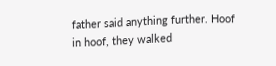father said anything further. Hoof in hoof, they walked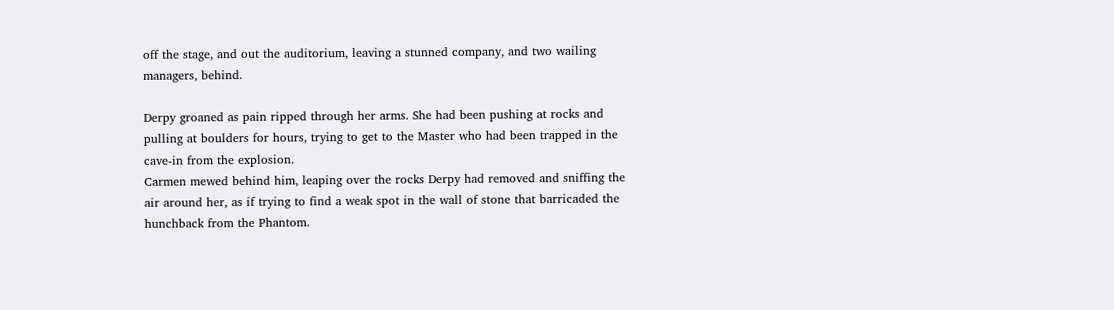off the stage, and out the auditorium, leaving a stunned company, and two wailing managers, behind.

Derpy groaned as pain ripped through her arms. She had been pushing at rocks and pulling at boulders for hours, trying to get to the Master who had been trapped in the cave-in from the explosion.
Carmen mewed behind him, leaping over the rocks Derpy had removed and sniffing the air around her, as if trying to find a weak spot in the wall of stone that barricaded the hunchback from the Phantom.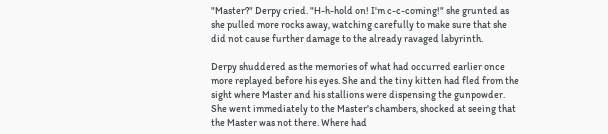"Master?" Derpy cried. "H-h-hold on! I'm c-c-coming!" she grunted as she pulled more rocks away, watching carefully to make sure that she did not cause further damage to the already ravaged labyrinth.

Derpy shuddered as the memories of what had occurred earlier once more replayed before his eyes. She and the tiny kitten had fled from the sight where Master and his stallions were dispensing the gunpowder. She went immediately to the Master's chambers, shocked at seeing that the Master was not there. Where had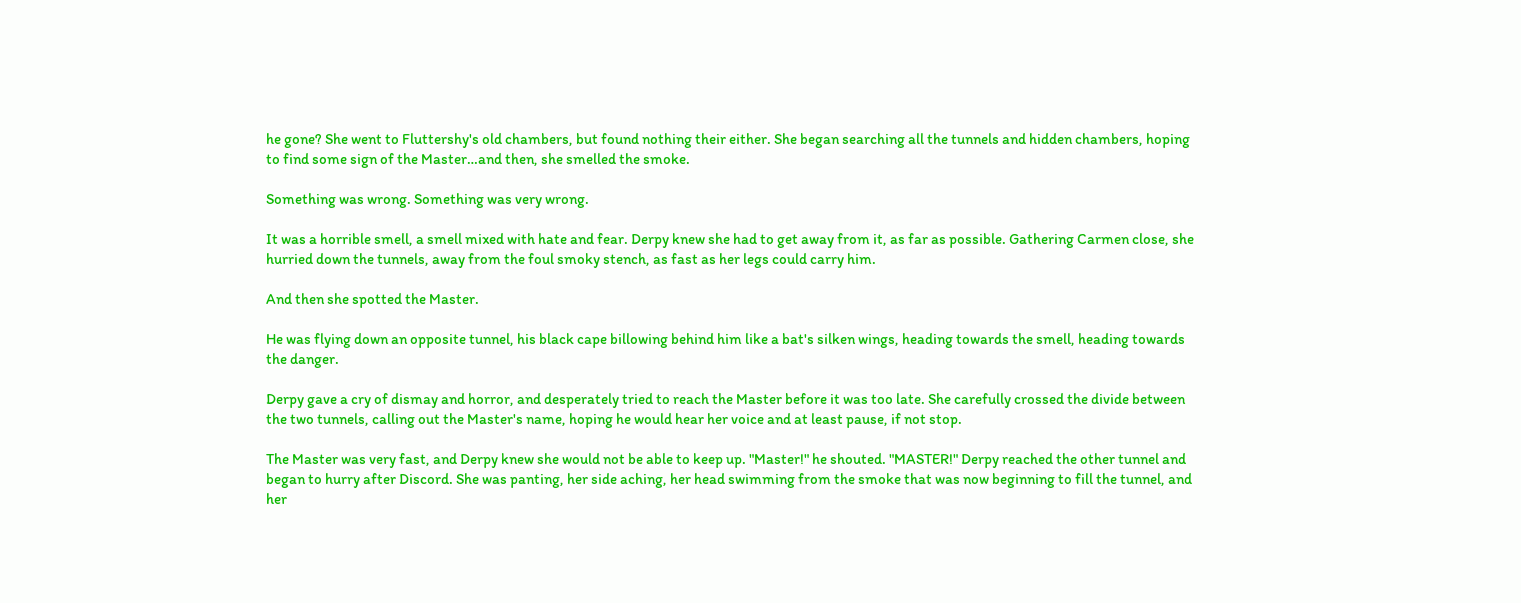he gone? She went to Fluttershy's old chambers, but found nothing their either. She began searching all the tunnels and hidden chambers, hoping to find some sign of the Master…and then, she smelled the smoke.

Something was wrong. Something was very wrong.

It was a horrible smell, a smell mixed with hate and fear. Derpy knew she had to get away from it, as far as possible. Gathering Carmen close, she hurried down the tunnels, away from the foul smoky stench, as fast as her legs could carry him.

And then she spotted the Master.

He was flying down an opposite tunnel, his black cape billowing behind him like a bat's silken wings, heading towards the smell, heading towards the danger.

Derpy gave a cry of dismay and horror, and desperately tried to reach the Master before it was too late. She carefully crossed the divide between the two tunnels, calling out the Master's name, hoping he would hear her voice and at least pause, if not stop.

The Master was very fast, and Derpy knew she would not be able to keep up. "Master!" he shouted. "MASTER!" Derpy reached the other tunnel and began to hurry after Discord. She was panting, her side aching, her head swimming from the smoke that was now beginning to fill the tunnel, and her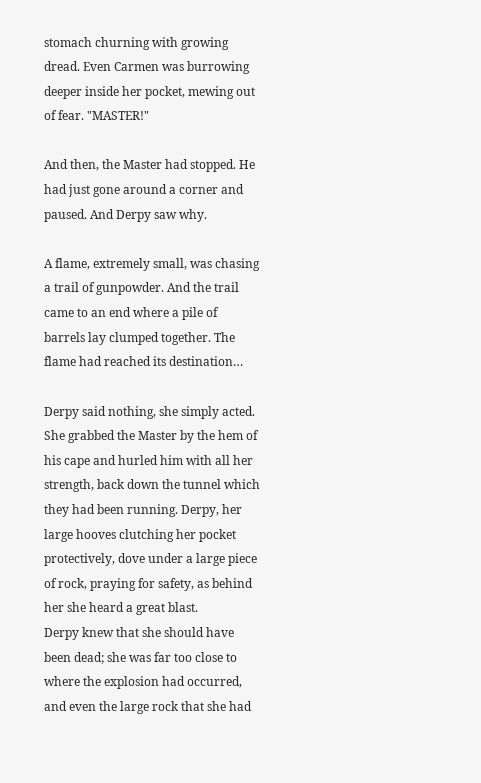stomach churning with growing dread. Even Carmen was burrowing deeper inside her pocket, mewing out of fear. "MASTER!"

And then, the Master had stopped. He had just gone around a corner and paused. And Derpy saw why.

A flame, extremely small, was chasing a trail of gunpowder. And the trail came to an end where a pile of barrels lay clumped together. The flame had reached its destination…

Derpy said nothing, she simply acted. She grabbed the Master by the hem of his cape and hurled him with all her strength, back down the tunnel which they had been running. Derpy, her large hooves clutching her pocket protectively, dove under a large piece of rock, praying for safety, as behind her she heard a great blast.
Derpy knew that she should have been dead; she was far too close to where the explosion had occurred, and even the large rock that she had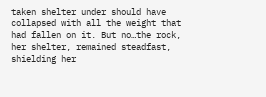taken shelter under should have collapsed with all the weight that had fallen on it. But no…the rock, her shelter, remained steadfast, shielding her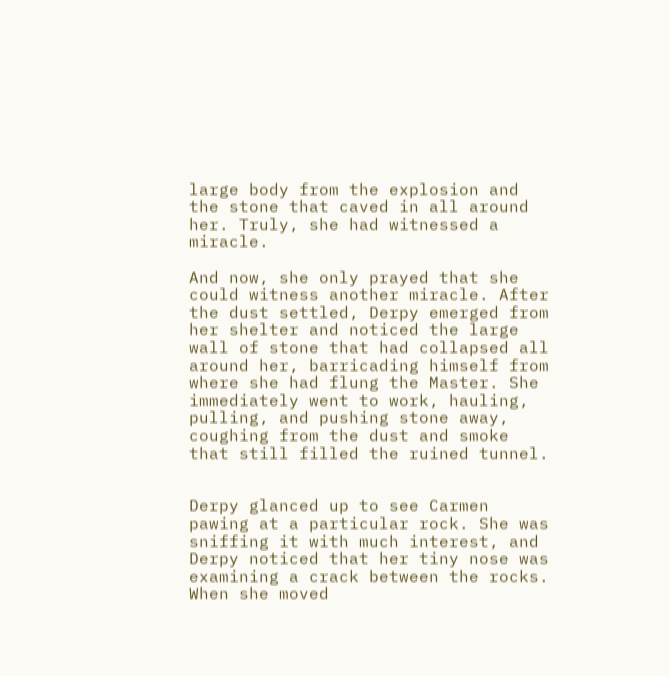large body from the explosion and the stone that caved in all around her. Truly, she had witnessed a miracle.

And now, she only prayed that she could witness another miracle. After the dust settled, Derpy emerged from her shelter and noticed the large wall of stone that had collapsed all around her, barricading himself from where she had flung the Master. She immediately went to work, hauling, pulling, and pushing stone away, coughing from the dust and smoke that still filled the ruined tunnel.


Derpy glanced up to see Carmen pawing at a particular rock. She was sniffing it with much interest, and Derpy noticed that her tiny nose was examining a crack between the rocks. When she moved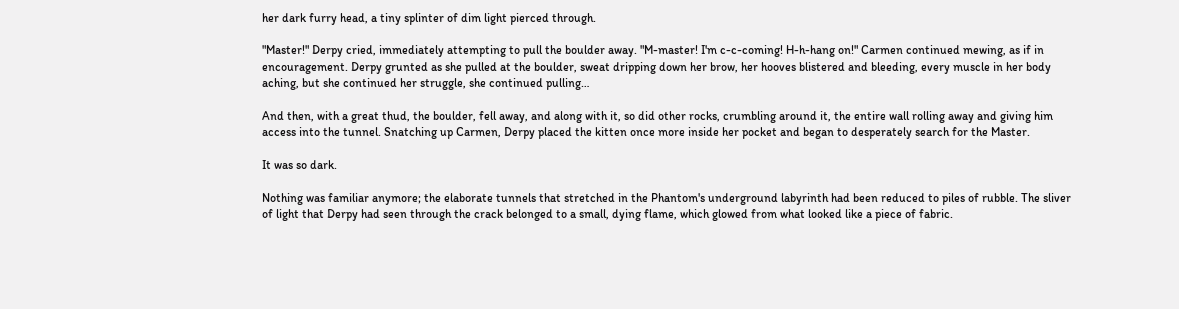her dark furry head, a tiny splinter of dim light pierced through.

"Master!" Derpy cried, immediately attempting to pull the boulder away. "M-master! I'm c-c-coming! H-h-hang on!" Carmen continued mewing, as if in encouragement. Derpy grunted as she pulled at the boulder, sweat dripping down her brow, her hooves blistered and bleeding, every muscle in her body aching, but she continued her struggle, she continued pulling…

And then, with a great thud, the boulder, fell away, and along with it, so did other rocks, crumbling around it, the entire wall rolling away and giving him access into the tunnel. Snatching up Carmen, Derpy placed the kitten once more inside her pocket and began to desperately search for the Master.

It was so dark.

Nothing was familiar anymore; the elaborate tunnels that stretched in the Phantom's underground labyrinth had been reduced to piles of rubble. The sliver of light that Derpy had seen through the crack belonged to a small, dying flame, which glowed from what looked like a piece of fabric.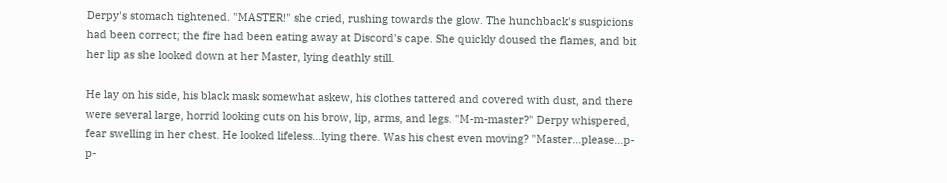Derpy's stomach tightened. "MASTER!" she cried, rushing towards the glow. The hunchback's suspicions had been correct; the fire had been eating away at Discord's cape. She quickly doused the flames, and bit her lip as she looked down at her Master, lying deathly still.

He lay on his side, his black mask somewhat askew, his clothes tattered and covered with dust, and there were several large, horrid looking cuts on his brow, lip, arms, and legs. "M-m-master?" Derpy whispered, fear swelling in her chest. He looked lifeless…lying there. Was his chest even moving? "Master…please…p-p-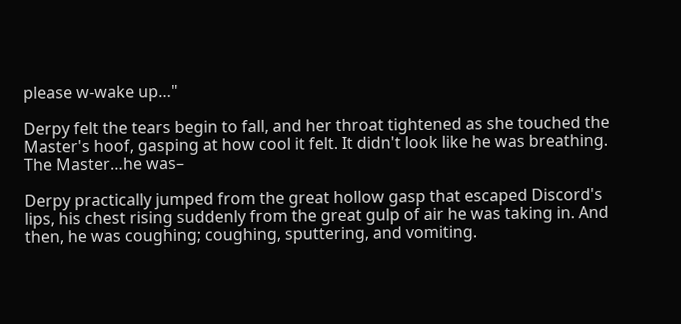please w-wake up…"

Derpy felt the tears begin to fall, and her throat tightened as she touched the Master's hoof, gasping at how cool it felt. It didn't look like he was breathing. The Master…he was–

Derpy practically jumped from the great hollow gasp that escaped Discord's lips, his chest rising suddenly from the great gulp of air he was taking in. And then, he was coughing; coughing, sputtering, and vomiting.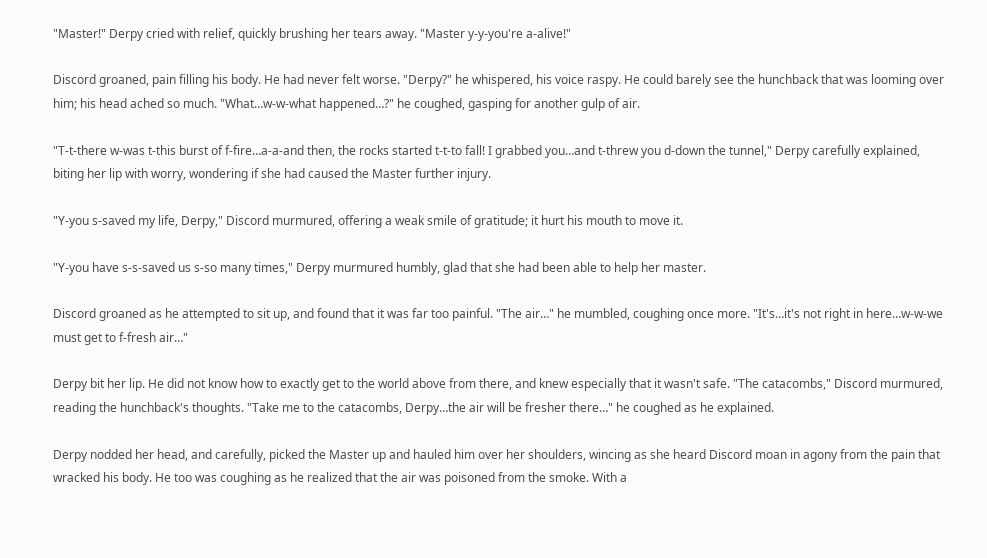"Master!" Derpy cried with relief, quickly brushing her tears away. "Master y-y-you're a-alive!"

Discord groaned, pain filling his body. He had never felt worse. "Derpy?" he whispered, his voice raspy. He could barely see the hunchback that was looming over him; his head ached so much. "What…w-w-what happened…?" he coughed, gasping for another gulp of air.

"T-t-there w-was t-this burst of f-fire…a-a-and then, the rocks started t-t-to fall! I grabbed you…and t-threw you d-down the tunnel," Derpy carefully explained, biting her lip with worry, wondering if she had caused the Master further injury.

"Y-you s-saved my life, Derpy," Discord murmured, offering a weak smile of gratitude; it hurt his mouth to move it.

"Y-you have s-s-saved us s-so many times," Derpy murmured humbly, glad that she had been able to help her master.

Discord groaned as he attempted to sit up, and found that it was far too painful. "The air…" he mumbled, coughing once more. "It's…it's not right in here…w-w-we must get to f-fresh air…"

Derpy bit her lip. He did not know how to exactly get to the world above from there, and knew especially that it wasn't safe. "The catacombs," Discord murmured, reading the hunchback's thoughts. "Take me to the catacombs, Derpy…the air will be fresher there…" he coughed as he explained.

Derpy nodded her head, and carefully, picked the Master up and hauled him over her shoulders, wincing as she heard Discord moan in agony from the pain that wracked his body. He too was coughing as he realized that the air was poisoned from the smoke. With a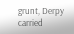grunt, Derpy carried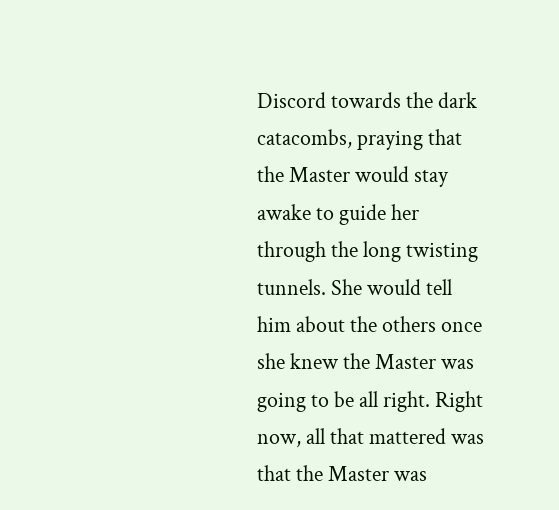Discord towards the dark catacombs, praying that the Master would stay awake to guide her through the long twisting tunnels. She would tell him about the others once she knew the Master was going to be all right. Right now, all that mattered was that the Master was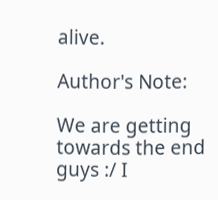alive.

Author's Note:

We are getting towards the end guys :/ I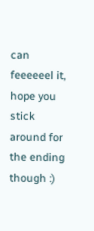can feeeeeel it, hope you stick around for the ending though :)